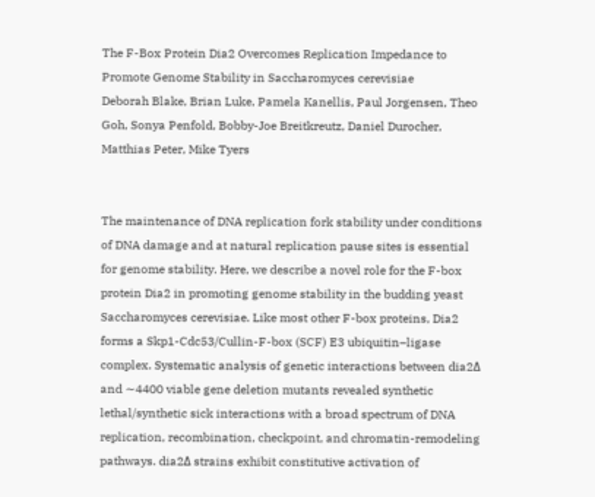The F-Box Protein Dia2 Overcomes Replication Impedance to Promote Genome Stability in Saccharomyces cerevisiae
Deborah Blake, Brian Luke, Pamela Kanellis, Paul Jorgensen, Theo Goh, Sonya Penfold, Bobby-Joe Breitkreutz, Daniel Durocher, Matthias Peter, Mike Tyers


The maintenance of DNA replication fork stability under conditions of DNA damage and at natural replication pause sites is essential for genome stability. Here, we describe a novel role for the F-box protein Dia2 in promoting genome stability in the budding yeast Saccharomyces cerevisiae. Like most other F-box proteins, Dia2 forms a Skp1-Cdc53/Cullin-F-box (SCF) E3 ubiquitin–ligase complex. Systematic analysis of genetic interactions between dia2Δ and ∼4400 viable gene deletion mutants revealed synthetic lethal/synthetic sick interactions with a broad spectrum of DNA replication, recombination, checkpoint, and chromatin-remodeling pathways. dia2Δ strains exhibit constitutive activation of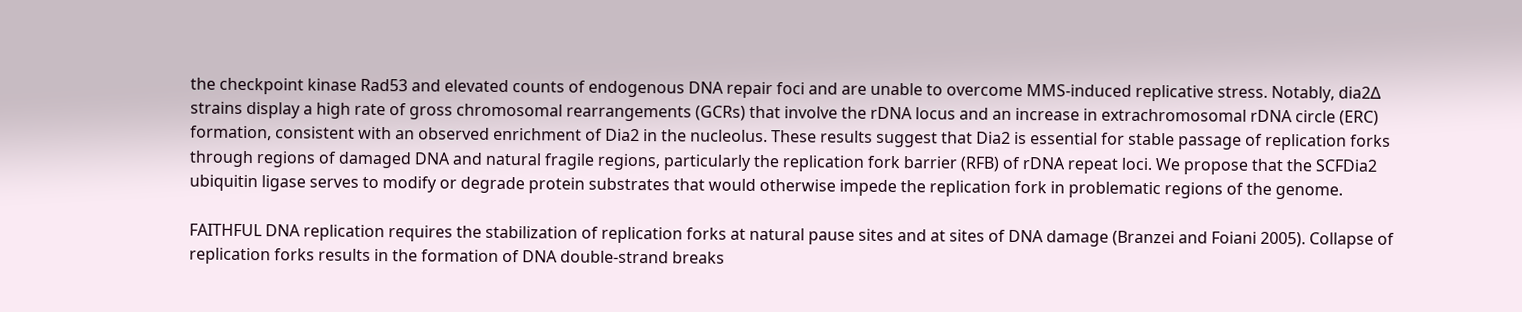the checkpoint kinase Rad53 and elevated counts of endogenous DNA repair foci and are unable to overcome MMS-induced replicative stress. Notably, dia2Δ strains display a high rate of gross chromosomal rearrangements (GCRs) that involve the rDNA locus and an increase in extrachromosomal rDNA circle (ERC) formation, consistent with an observed enrichment of Dia2 in the nucleolus. These results suggest that Dia2 is essential for stable passage of replication forks through regions of damaged DNA and natural fragile regions, particularly the replication fork barrier (RFB) of rDNA repeat loci. We propose that the SCFDia2 ubiquitin ligase serves to modify or degrade protein substrates that would otherwise impede the replication fork in problematic regions of the genome.

FAITHFUL DNA replication requires the stabilization of replication forks at natural pause sites and at sites of DNA damage (Branzei and Foiani 2005). Collapse of replication forks results in the formation of DNA double-strand breaks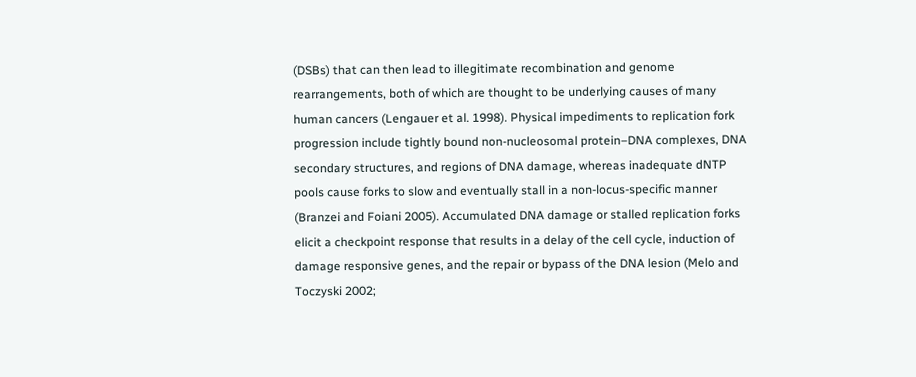(DSBs) that can then lead to illegitimate recombination and genome rearrangements, both of which are thought to be underlying causes of many human cancers (Lengauer et al. 1998). Physical impediments to replication fork progression include tightly bound non-nucleosomal protein–DNA complexes, DNA secondary structures, and regions of DNA damage, whereas inadequate dNTP pools cause forks to slow and eventually stall in a non-locus-specific manner (Branzei and Foiani 2005). Accumulated DNA damage or stalled replication forks elicit a checkpoint response that results in a delay of the cell cycle, induction of damage responsive genes, and the repair or bypass of the DNA lesion (Melo and Toczyski 2002;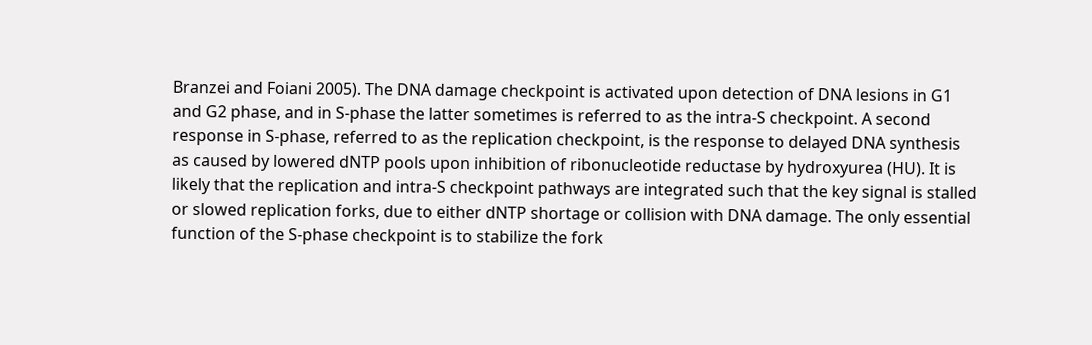Branzei and Foiani 2005). The DNA damage checkpoint is activated upon detection of DNA lesions in G1 and G2 phase, and in S-phase the latter sometimes is referred to as the intra-S checkpoint. A second response in S-phase, referred to as the replication checkpoint, is the response to delayed DNA synthesis as caused by lowered dNTP pools upon inhibition of ribonucleotide reductase by hydroxyurea (HU). It is likely that the replication and intra-S checkpoint pathways are integrated such that the key signal is stalled or slowed replication forks, due to either dNTP shortage or collision with DNA damage. The only essential function of the S-phase checkpoint is to stabilize the fork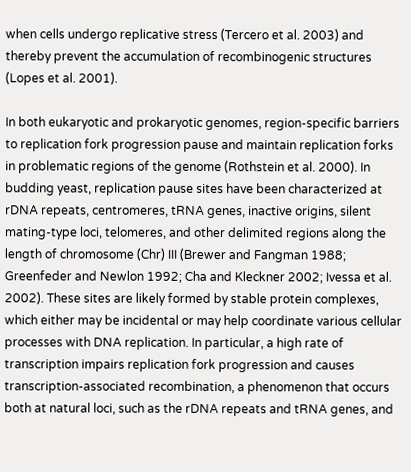when cells undergo replicative stress (Tercero et al. 2003) and thereby prevent the accumulation of recombinogenic structures (Lopes et al. 2001).

In both eukaryotic and prokaryotic genomes, region-specific barriers to replication fork progression pause and maintain replication forks in problematic regions of the genome (Rothstein et al. 2000). In budding yeast, replication pause sites have been characterized at rDNA repeats, centromeres, tRNA genes, inactive origins, silent mating-type loci, telomeres, and other delimited regions along the length of chromosome (Chr) III (Brewer and Fangman 1988; Greenfeder and Newlon 1992; Cha and Kleckner 2002; Ivessa et al. 2002). These sites are likely formed by stable protein complexes, which either may be incidental or may help coordinate various cellular processes with DNA replication. In particular, a high rate of transcription impairs replication fork progression and causes transcription-associated recombination, a phenomenon that occurs both at natural loci, such as the rDNA repeats and tRNA genes, and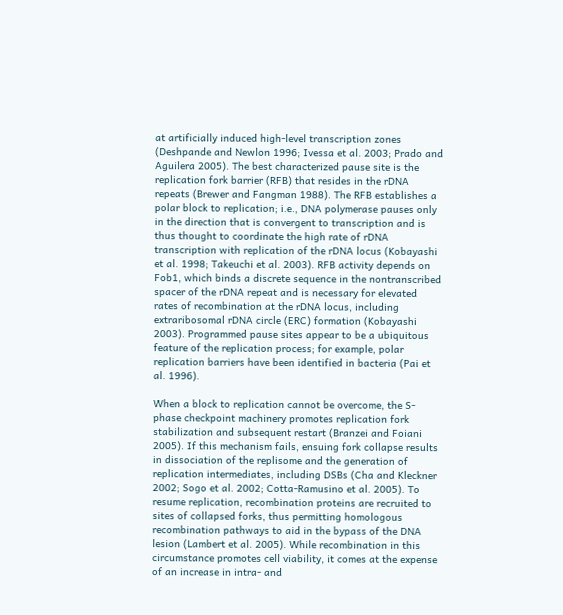at artificially induced high-level transcription zones (Deshpande and Newlon 1996; Ivessa et al. 2003; Prado and Aguilera 2005). The best characterized pause site is the replication fork barrier (RFB) that resides in the rDNA repeats (Brewer and Fangman 1988). The RFB establishes a polar block to replication; i.e., DNA polymerase pauses only in the direction that is convergent to transcription and is thus thought to coordinate the high rate of rDNA transcription with replication of the rDNA locus (Kobayashi et al. 1998; Takeuchi et al. 2003). RFB activity depends on Fob1, which binds a discrete sequence in the nontranscribed spacer of the rDNA repeat and is necessary for elevated rates of recombination at the rDNA locus, including extraribosomal rDNA circle (ERC) formation (Kobayashi 2003). Programmed pause sites appear to be a ubiquitous feature of the replication process; for example, polar replication barriers have been identified in bacteria (Pai et al. 1996).

When a block to replication cannot be overcome, the S-phase checkpoint machinery promotes replication fork stabilization and subsequent restart (Branzei and Foiani 2005). If this mechanism fails, ensuing fork collapse results in dissociation of the replisome and the generation of replication intermediates, including DSBs (Cha and Kleckner 2002; Sogo et al. 2002; Cotta-Ramusino et al. 2005). To resume replication, recombination proteins are recruited to sites of collapsed forks, thus permitting homologous recombination pathways to aid in the bypass of the DNA lesion (Lambert et al. 2005). While recombination in this circumstance promotes cell viability, it comes at the expense of an increase in intra- and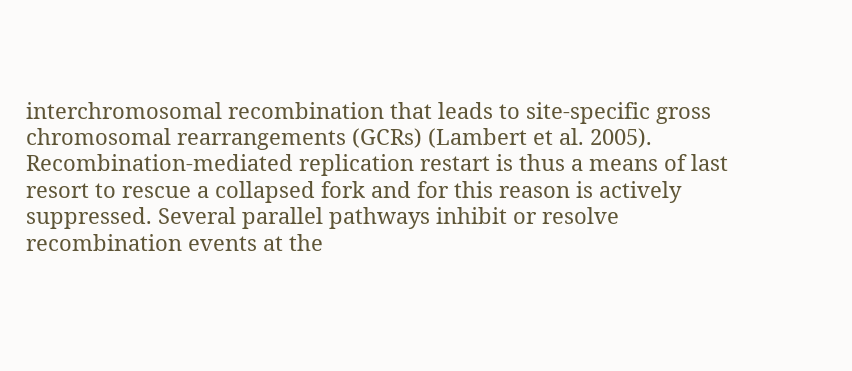interchromosomal recombination that leads to site-specific gross chromosomal rearrangements (GCRs) (Lambert et al. 2005). Recombination-mediated replication restart is thus a means of last resort to rescue a collapsed fork and for this reason is actively suppressed. Several parallel pathways inhibit or resolve recombination events at the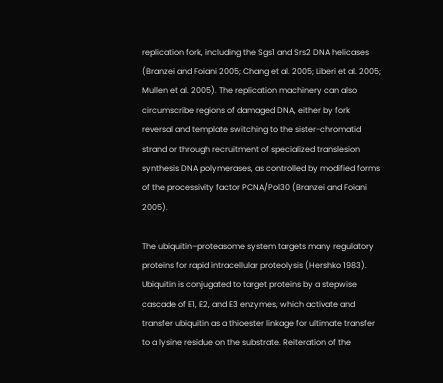replication fork, including the Sgs1 and Srs2 DNA helicases (Branzei and Foiani 2005; Chang et al. 2005; Liberi et al. 2005; Mullen et al. 2005). The replication machinery can also circumscribe regions of damaged DNA, either by fork reversal and template switching to the sister-chromatid strand or through recruitment of specialized translesion synthesis DNA polymerases, as controlled by modified forms of the processivity factor PCNA/Pol30 (Branzei and Foiani 2005).

The ubiquitin–proteasome system targets many regulatory proteins for rapid intracellular proteolysis (Hershko 1983). Ubiquitin is conjugated to target proteins by a stepwise cascade of E1, E2, and E3 enzymes, which activate and transfer ubiquitin as a thioester linkage for ultimate transfer to a lysine residue on the substrate. Reiteration of the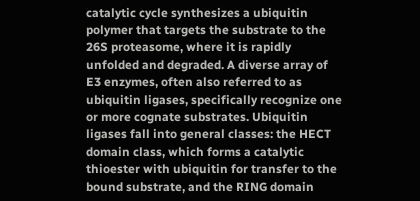catalytic cycle synthesizes a ubiquitin polymer that targets the substrate to the 26S proteasome, where it is rapidly unfolded and degraded. A diverse array of E3 enzymes, often also referred to as ubiquitin ligases, specifically recognize one or more cognate substrates. Ubiquitin ligases fall into general classes: the HECT domain class, which forms a catalytic thioester with ubiquitin for transfer to the bound substrate, and the RING domain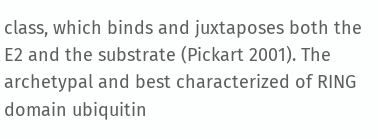class, which binds and juxtaposes both the E2 and the substrate (Pickart 2001). The archetypal and best characterized of RING domain ubiquitin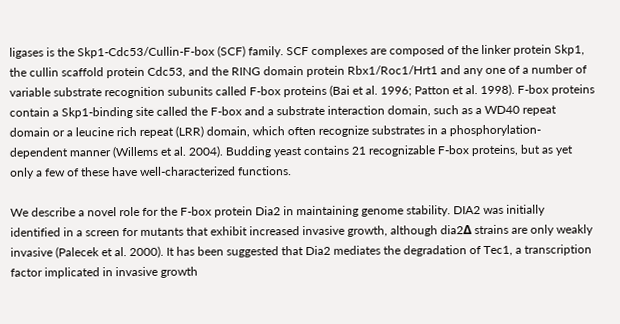ligases is the Skp1-Cdc53/Cullin-F-box (SCF) family. SCF complexes are composed of the linker protein Skp1, the cullin scaffold protein Cdc53, and the RING domain protein Rbx1/Roc1/Hrt1 and any one of a number of variable substrate recognition subunits called F-box proteins (Bai et al. 1996; Patton et al. 1998). F-box proteins contain a Skp1-binding site called the F-box and a substrate interaction domain, such as a WD40 repeat domain or a leucine rich repeat (LRR) domain, which often recognize substrates in a phosphorylation-dependent manner (Willems et al. 2004). Budding yeast contains 21 recognizable F-box proteins, but as yet only a few of these have well-characterized functions.

We describe a novel role for the F-box protein Dia2 in maintaining genome stability. DIA2 was initially identified in a screen for mutants that exhibit increased invasive growth, although dia2Δ strains are only weakly invasive (Palecek et al. 2000). It has been suggested that Dia2 mediates the degradation of Tec1, a transcription factor implicated in invasive growth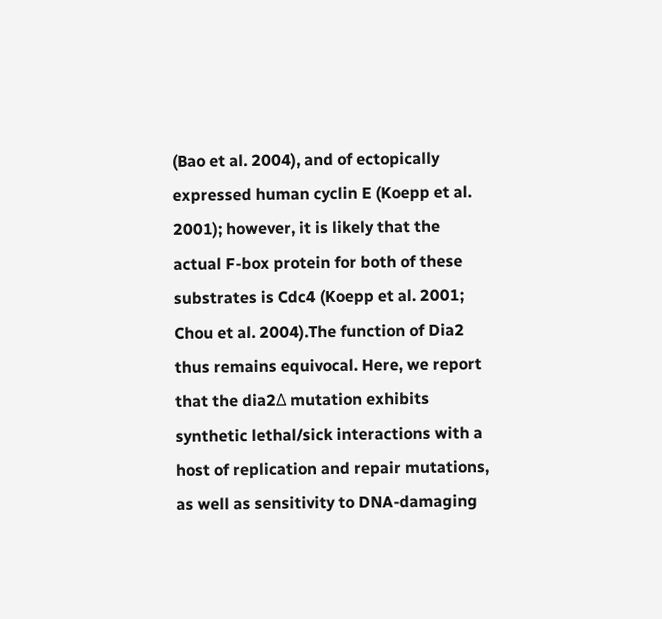(Bao et al. 2004), and of ectopically expressed human cyclin E (Koepp et al. 2001); however, it is likely that the actual F-box protein for both of these substrates is Cdc4 (Koepp et al. 2001; Chou et al. 2004).The function of Dia2 thus remains equivocal. Here, we report that the dia2Δ mutation exhibits synthetic lethal/sick interactions with a host of replication and repair mutations, as well as sensitivity to DNA-damaging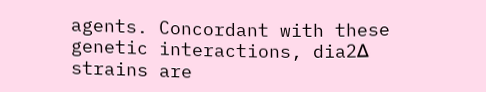agents. Concordant with these genetic interactions, dia2Δ strains are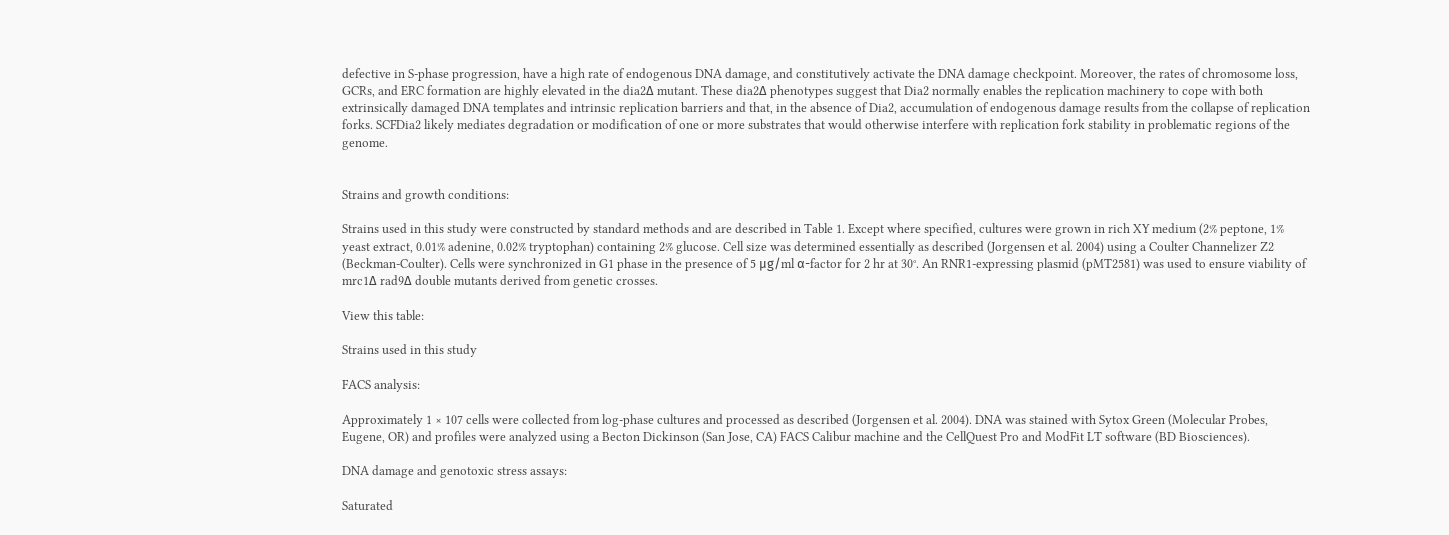defective in S-phase progression, have a high rate of endogenous DNA damage, and constitutively activate the DNA damage checkpoint. Moreover, the rates of chromosome loss, GCRs, and ERC formation are highly elevated in the dia2Δ mutant. These dia2Δ phenotypes suggest that Dia2 normally enables the replication machinery to cope with both extrinsically damaged DNA templates and intrinsic replication barriers and that, in the absence of Dia2, accumulation of endogenous damage results from the collapse of replication forks. SCFDia2 likely mediates degradation or modification of one or more substrates that would otherwise interfere with replication fork stability in problematic regions of the genome.


Strains and growth conditions:

Strains used in this study were constructed by standard methods and are described in Table 1. Except where specified, cultures were grown in rich XY medium (2% peptone, 1% yeast extract, 0.01% adenine, 0.02% tryptophan) containing 2% glucose. Cell size was determined essentially as described (Jorgensen et al. 2004) using a Coulter Channelizer Z2 (Beckman-Coulter). Cells were synchronized in G1 phase in the presence of 5 μg/ml α-factor for 2 hr at 30°. An RNR1-expressing plasmid (pMT2581) was used to ensure viability of mrc1Δ rad9Δ double mutants derived from genetic crosses.

View this table:

Strains used in this study

FACS analysis:

Approximately 1 × 107 cells were collected from log-phase cultures and processed as described (Jorgensen et al. 2004). DNA was stained with Sytox Green (Molecular Probes, Eugene, OR) and profiles were analyzed using a Becton Dickinson (San Jose, CA) FACS Calibur machine and the CellQuest Pro and ModFit LT software (BD Biosciences).

DNA damage and genotoxic stress assays:

Saturated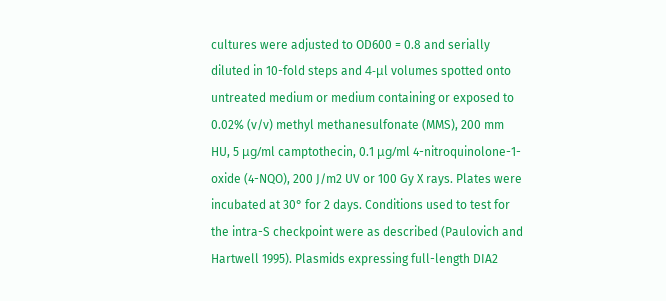cultures were adjusted to OD600 = 0.8 and serially diluted in 10-fold steps and 4-μl volumes spotted onto untreated medium or medium containing or exposed to 0.02% (v/v) methyl methanesulfonate (MMS), 200 mm HU, 5 μg/ml camptothecin, 0.1 μg/ml 4-nitroquinolone-1-oxide (4-NQO), 200 J/m2 UV or 100 Gy X rays. Plates were incubated at 30° for 2 days. Conditions used to test for the intra-S checkpoint were as described (Paulovich and Hartwell 1995). Plasmids expressing full-length DIA2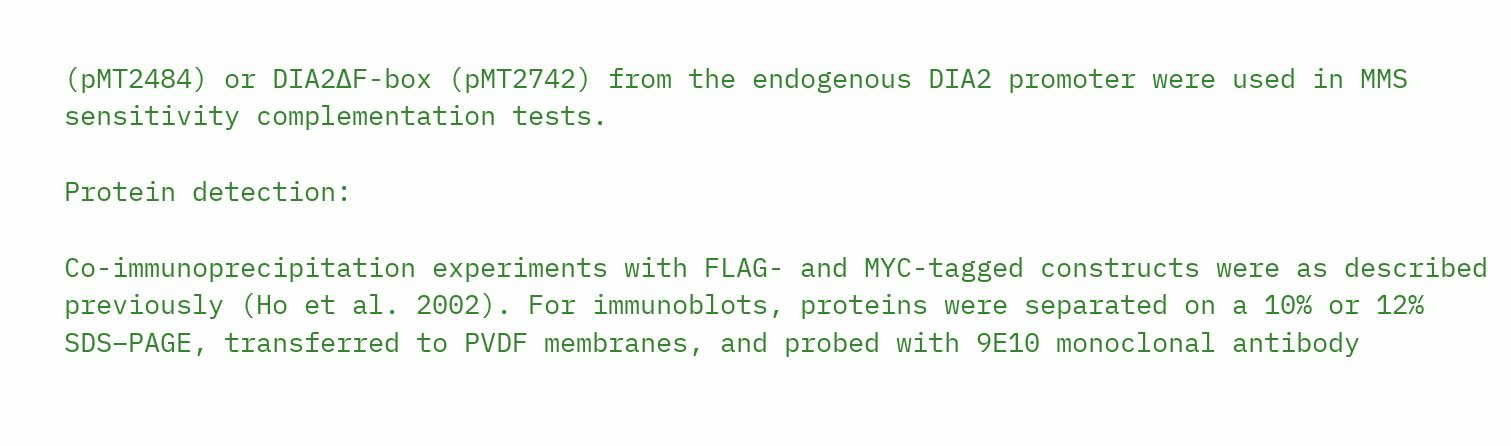(pMT2484) or DIA2ΔF-box (pMT2742) from the endogenous DIA2 promoter were used in MMS sensitivity complementation tests.

Protein detection:

Co-immunoprecipitation experiments with FLAG- and MYC-tagged constructs were as described previously (Ho et al. 2002). For immunoblots, proteins were separated on a 10% or 12% SDS–PAGE, transferred to PVDF membranes, and probed with 9E10 monoclonal antibody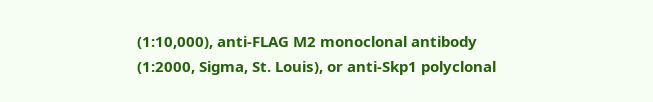(1:10,000), anti-FLAG M2 monoclonal antibody (1:2000, Sigma, St. Louis), or anti-Skp1 polyclonal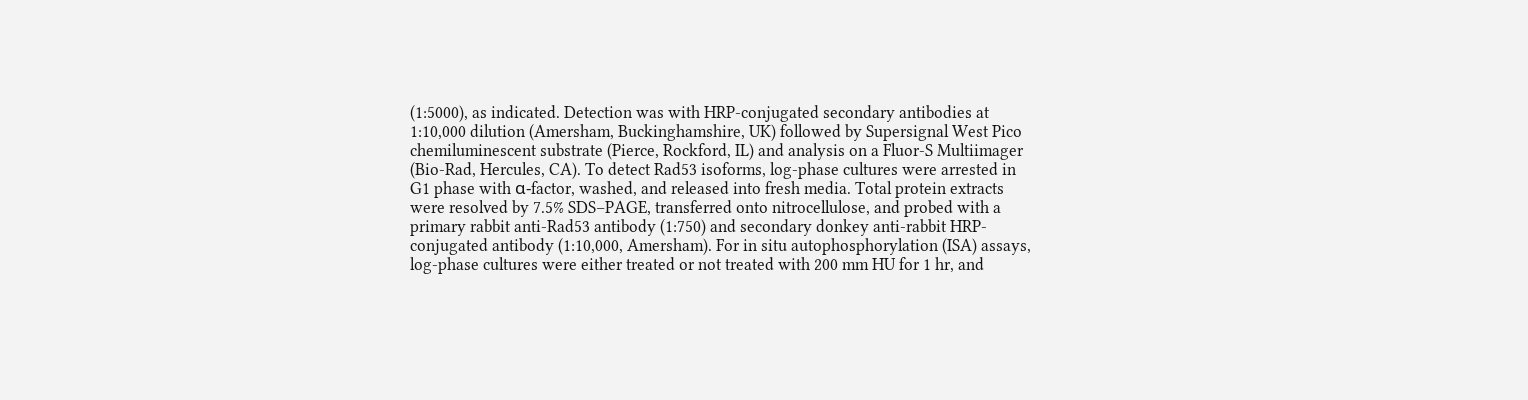(1:5000), as indicated. Detection was with HRP-conjugated secondary antibodies at 1:10,000 dilution (Amersham, Buckinghamshire, UK) followed by Supersignal West Pico chemiluminescent substrate (Pierce, Rockford, IL) and analysis on a Fluor-S Multiimager (Bio-Rad, Hercules, CA). To detect Rad53 isoforms, log-phase cultures were arrested in G1 phase with α-factor, washed, and released into fresh media. Total protein extracts were resolved by 7.5% SDS–PAGE, transferred onto nitrocellulose, and probed with a primary rabbit anti-Rad53 antibody (1:750) and secondary donkey anti-rabbit HRP-conjugated antibody (1:10,000, Amersham). For in situ autophosphorylation (ISA) assays, log-phase cultures were either treated or not treated with 200 mm HU for 1 hr, and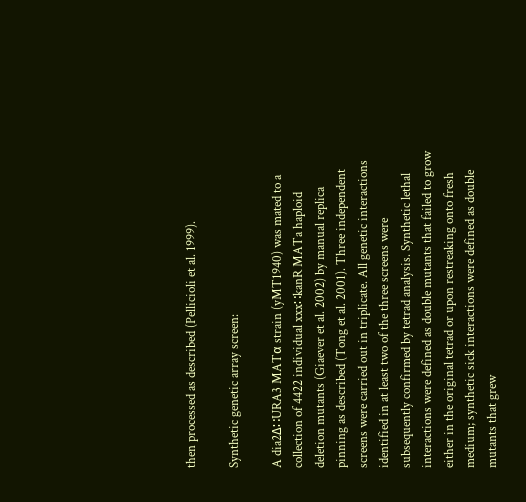then processed as described (Pellicioli et al. 1999).

Synthetic genetic array screen:

A dia2Δ∷URA3 MATα strain (yMT1940) was mated to a collection of 4422 individual xxx∷kanR MATa haploid deletion mutants (Giaever et al. 2002) by manual replica pinning as described (Tong et al. 2001). Three independent screens were carried out in triplicate. All genetic interactions identified in at least two of the three screens were subsequently confirmed by tetrad analysis. Synthetic lethal interactions were defined as double mutants that failed to grow either in the original tetrad or upon restreaking onto fresh medium; synthetic sick interactions were defined as double mutants that grew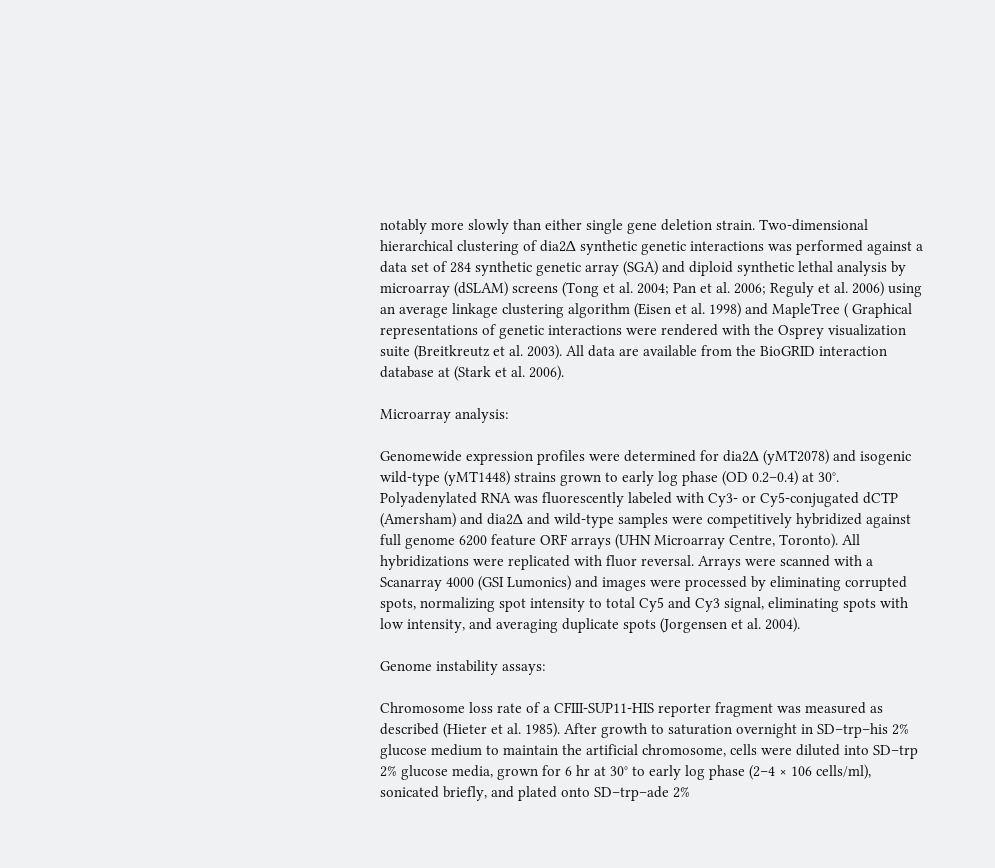notably more slowly than either single gene deletion strain. Two-dimensional hierarchical clustering of dia2Δ synthetic genetic interactions was performed against a data set of 284 synthetic genetic array (SGA) and diploid synthetic lethal analysis by microarray (dSLAM) screens (Tong et al. 2004; Pan et al. 2006; Reguly et al. 2006) using an average linkage clustering algorithm (Eisen et al. 1998) and MapleTree ( Graphical representations of genetic interactions were rendered with the Osprey visualization suite (Breitkreutz et al. 2003). All data are available from the BioGRID interaction database at (Stark et al. 2006).

Microarray analysis:

Genomewide expression profiles were determined for dia2Δ (yMT2078) and isogenic wild-type (yMT1448) strains grown to early log phase (OD 0.2–0.4) at 30°. Polyadenylated RNA was fluorescently labeled with Cy3- or Cy5-conjugated dCTP (Amersham) and dia2Δ and wild-type samples were competitively hybridized against full genome 6200 feature ORF arrays (UHN Microarray Centre, Toronto). All hybridizations were replicated with fluor reversal. Arrays were scanned with a Scanarray 4000 (GSI Lumonics) and images were processed by eliminating corrupted spots, normalizing spot intensity to total Cy5 and Cy3 signal, eliminating spots with low intensity, and averaging duplicate spots (Jorgensen et al. 2004).

Genome instability assays:

Chromosome loss rate of a CFIII-SUP11-HIS reporter fragment was measured as described (Hieter et al. 1985). After growth to saturation overnight in SD–trp–his 2% glucose medium to maintain the artificial chromosome, cells were diluted into SD–trp 2% glucose media, grown for 6 hr at 30° to early log phase (2–4 × 106 cells/ml), sonicated briefly, and plated onto SD–trp–ade 2%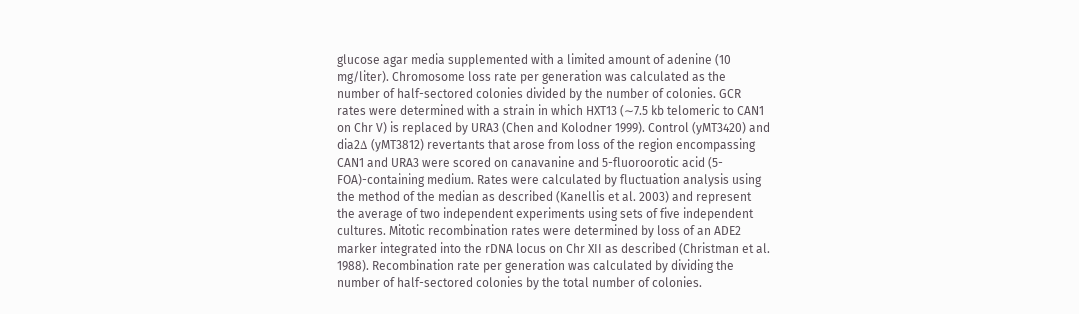glucose agar media supplemented with a limited amount of adenine (10 mg/liter). Chromosome loss rate per generation was calculated as the number of half-sectored colonies divided by the number of colonies. GCR rates were determined with a strain in which HXT13 (∼7.5 kb telomeric to CAN1 on Chr V) is replaced by URA3 (Chen and Kolodner 1999). Control (yMT3420) and dia2Δ (yMT3812) revertants that arose from loss of the region encompassing CAN1 and URA3 were scored on canavanine and 5-fluoroorotic acid (5-FOA)-containing medium. Rates were calculated by fluctuation analysis using the method of the median as described (Kanellis et al. 2003) and represent the average of two independent experiments using sets of five independent cultures. Mitotic recombination rates were determined by loss of an ADE2 marker integrated into the rDNA locus on Chr XII as described (Christman et al. 1988). Recombination rate per generation was calculated by dividing the number of half-sectored colonies by the total number of colonies.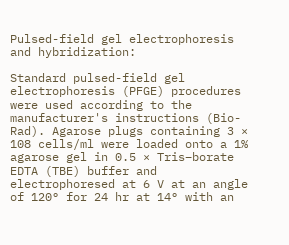Pulsed-field gel electrophoresis and hybridization:

Standard pulsed-field gel electrophoresis (PFGE) procedures were used according to the manufacturer's instructions (Bio-Rad). Agarose plugs containing 3 × 108 cells/ml were loaded onto a 1% agarose gel in 0.5 × Tris–borate EDTA (TBE) buffer and electrophoresed at 6 V at an angle of 120° for 24 hr at 14° with an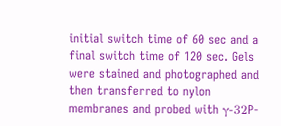initial switch time of 60 sec and a final switch time of 120 sec. Gels were stained and photographed and then transferred to nylon membranes and probed with γ-32P-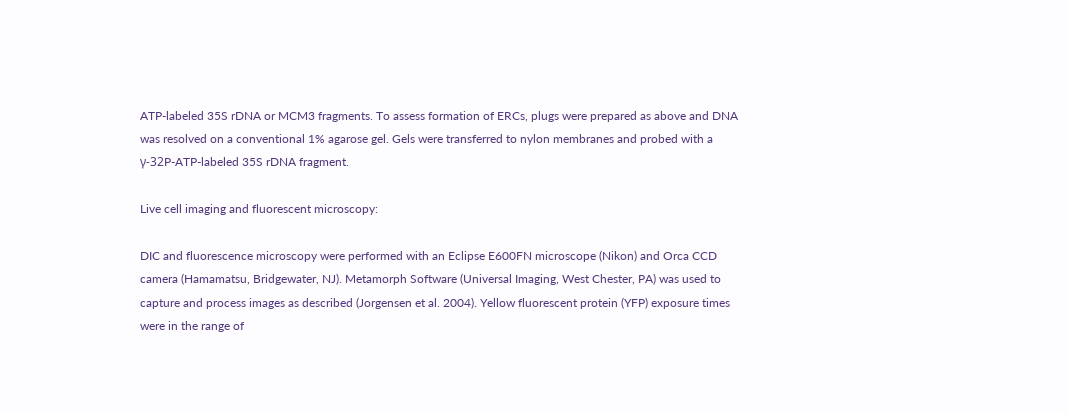ATP-labeled 35S rDNA or MCM3 fragments. To assess formation of ERCs, plugs were prepared as above and DNA was resolved on a conventional 1% agarose gel. Gels were transferred to nylon membranes and probed with a γ-32P-ATP-labeled 35S rDNA fragment.

Live cell imaging and fluorescent microscopy:

DIC and fluorescence microscopy were performed with an Eclipse E600FN microscope (Nikon) and Orca CCD camera (Hamamatsu, Bridgewater, NJ). Metamorph Software (Universal Imaging, West Chester, PA) was used to capture and process images as described (Jorgensen et al. 2004). Yellow fluorescent protein (YFP) exposure times were in the range of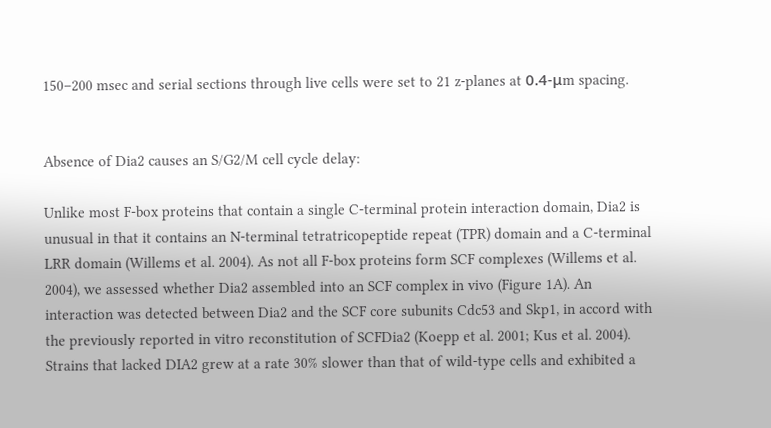150–200 msec and serial sections through live cells were set to 21 z-planes at 0.4-μm spacing.


Absence of Dia2 causes an S/G2/M cell cycle delay:

Unlike most F-box proteins that contain a single C-terminal protein interaction domain, Dia2 is unusual in that it contains an N-terminal tetratricopeptide repeat (TPR) domain and a C-terminal LRR domain (Willems et al. 2004). As not all F-box proteins form SCF complexes (Willems et al. 2004), we assessed whether Dia2 assembled into an SCF complex in vivo (Figure 1A). An interaction was detected between Dia2 and the SCF core subunits Cdc53 and Skp1, in accord with the previously reported in vitro reconstitution of SCFDia2 (Koepp et al. 2001; Kus et al. 2004). Strains that lacked DIA2 grew at a rate 30% slower than that of wild-type cells and exhibited a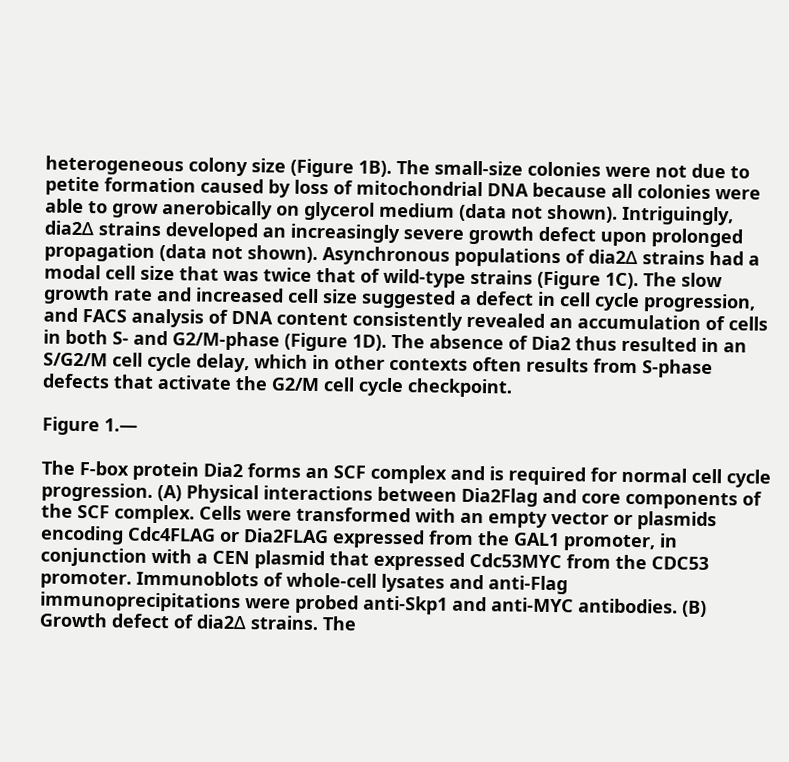heterogeneous colony size (Figure 1B). The small-size colonies were not due to petite formation caused by loss of mitochondrial DNA because all colonies were able to grow anerobically on glycerol medium (data not shown). Intriguingly, dia2Δ strains developed an increasingly severe growth defect upon prolonged propagation (data not shown). Asynchronous populations of dia2Δ strains had a modal cell size that was twice that of wild-type strains (Figure 1C). The slow growth rate and increased cell size suggested a defect in cell cycle progression, and FACS analysis of DNA content consistently revealed an accumulation of cells in both S- and G2/M-phase (Figure 1D). The absence of Dia2 thus resulted in an S/G2/M cell cycle delay, which in other contexts often results from S-phase defects that activate the G2/M cell cycle checkpoint.

Figure 1.—

The F-box protein Dia2 forms an SCF complex and is required for normal cell cycle progression. (A) Physical interactions between Dia2Flag and core components of the SCF complex. Cells were transformed with an empty vector or plasmids encoding Cdc4FLAG or Dia2FLAG expressed from the GAL1 promoter, in conjunction with a CEN plasmid that expressed Cdc53MYC from the CDC53 promoter. Immunoblots of whole-cell lysates and anti-Flag immunoprecipitations were probed anti-Skp1 and anti-MYC antibodies. (B) Growth defect of dia2Δ strains. The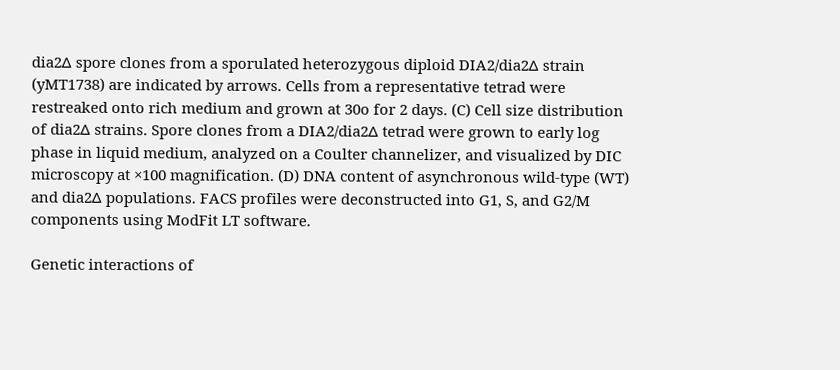dia2Δ spore clones from a sporulated heterozygous diploid DIA2/dia2Δ strain (yMT1738) are indicated by arrows. Cells from a representative tetrad were restreaked onto rich medium and grown at 30o for 2 days. (C) Cell size distribution of dia2Δ strains. Spore clones from a DIA2/dia2Δ tetrad were grown to early log phase in liquid medium, analyzed on a Coulter channelizer, and visualized by DIC microscopy at ×100 magnification. (D) DNA content of asynchronous wild-type (WT) and dia2Δ populations. FACS profiles were deconstructed into G1, S, and G2/M components using ModFit LT software.

Genetic interactions of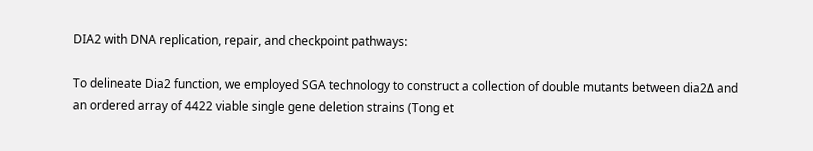DIA2 with DNA replication, repair, and checkpoint pathways:

To delineate Dia2 function, we employed SGA technology to construct a collection of double mutants between dia2Δ and an ordered array of 4422 viable single gene deletion strains (Tong et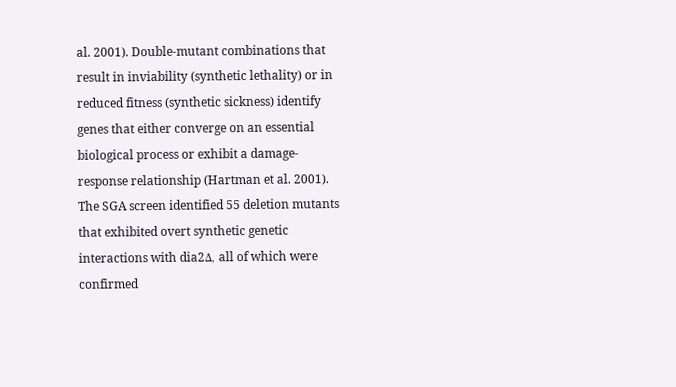al. 2001). Double-mutant combinations that result in inviability (synthetic lethality) or in reduced fitness (synthetic sickness) identify genes that either converge on an essential biological process or exhibit a damage-response relationship (Hartman et al. 2001). The SGA screen identified 55 deletion mutants that exhibited overt synthetic genetic interactions with dia2Δ, all of which were confirmed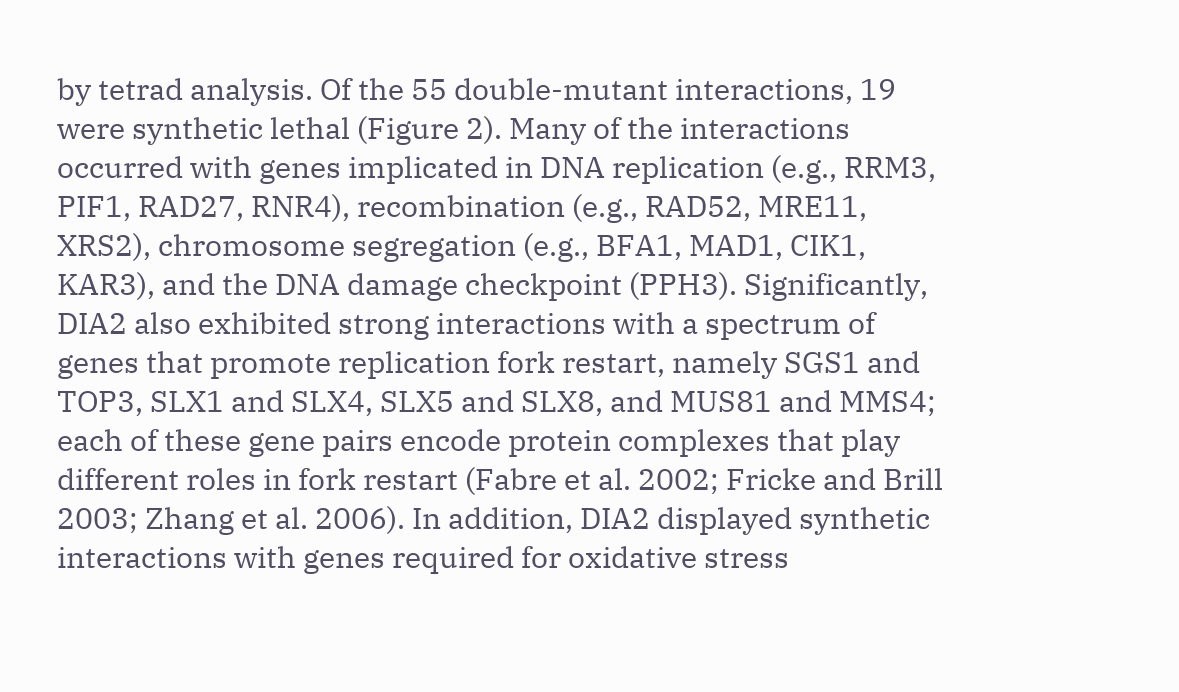by tetrad analysis. Of the 55 double-mutant interactions, 19 were synthetic lethal (Figure 2). Many of the interactions occurred with genes implicated in DNA replication (e.g., RRM3, PIF1, RAD27, RNR4), recombination (e.g., RAD52, MRE11, XRS2), chromosome segregation (e.g., BFA1, MAD1, CIK1, KAR3), and the DNA damage checkpoint (PPH3). Significantly, DIA2 also exhibited strong interactions with a spectrum of genes that promote replication fork restart, namely SGS1 and TOP3, SLX1 and SLX4, SLX5 and SLX8, and MUS81 and MMS4; each of these gene pairs encode protein complexes that play different roles in fork restart (Fabre et al. 2002; Fricke and Brill 2003; Zhang et al. 2006). In addition, DIA2 displayed synthetic interactions with genes required for oxidative stress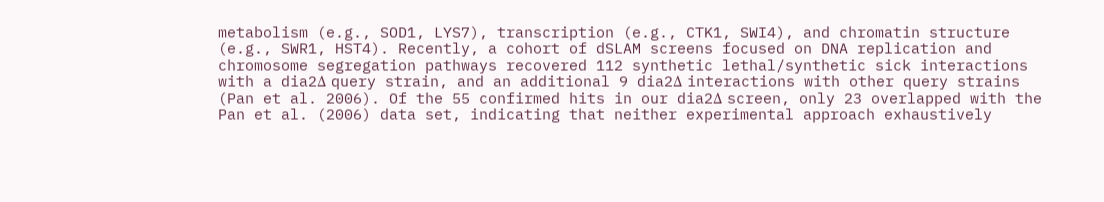metabolism (e.g., SOD1, LYS7), transcription (e.g., CTK1, SWI4), and chromatin structure (e.g., SWR1, HST4). Recently, a cohort of dSLAM screens focused on DNA replication and chromosome segregation pathways recovered 112 synthetic lethal/synthetic sick interactions with a dia2Δ query strain, and an additional 9 dia2Δ interactions with other query strains (Pan et al. 2006). Of the 55 confirmed hits in our dia2Δ screen, only 23 overlapped with the Pan et al. (2006) data set, indicating that neither experimental approach exhaustively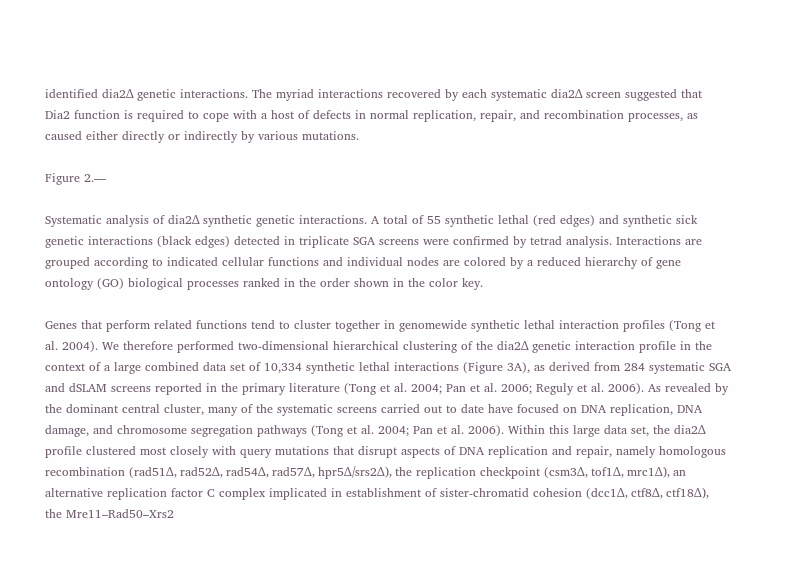identified dia2Δ genetic interactions. The myriad interactions recovered by each systematic dia2Δ screen suggested that Dia2 function is required to cope with a host of defects in normal replication, repair, and recombination processes, as caused either directly or indirectly by various mutations.

Figure 2.—

Systematic analysis of dia2Δ synthetic genetic interactions. A total of 55 synthetic lethal (red edges) and synthetic sick genetic interactions (black edges) detected in triplicate SGA screens were confirmed by tetrad analysis. Interactions are grouped according to indicated cellular functions and individual nodes are colored by a reduced hierarchy of gene ontology (GO) biological processes ranked in the order shown in the color key.

Genes that perform related functions tend to cluster together in genomewide synthetic lethal interaction profiles (Tong et al. 2004). We therefore performed two-dimensional hierarchical clustering of the dia2Δ genetic interaction profile in the context of a large combined data set of 10,334 synthetic lethal interactions (Figure 3A), as derived from 284 systematic SGA and dSLAM screens reported in the primary literature (Tong et al. 2004; Pan et al. 2006; Reguly et al. 2006). As revealed by the dominant central cluster, many of the systematic screens carried out to date have focused on DNA replication, DNA damage, and chromosome segregation pathways (Tong et al. 2004; Pan et al. 2006). Within this large data set, the dia2Δ profile clustered most closely with query mutations that disrupt aspects of DNA replication and repair, namely homologous recombination (rad51Δ, rad52Δ, rad54Δ, rad57Δ, hpr5Δ/srs2Δ), the replication checkpoint (csm3Δ, tof1Δ, mrc1Δ), an alternative replication factor C complex implicated in establishment of sister-chromatid cohesion (dcc1Δ, ctf8Δ, ctf18Δ), the Mre11–Rad50–Xrs2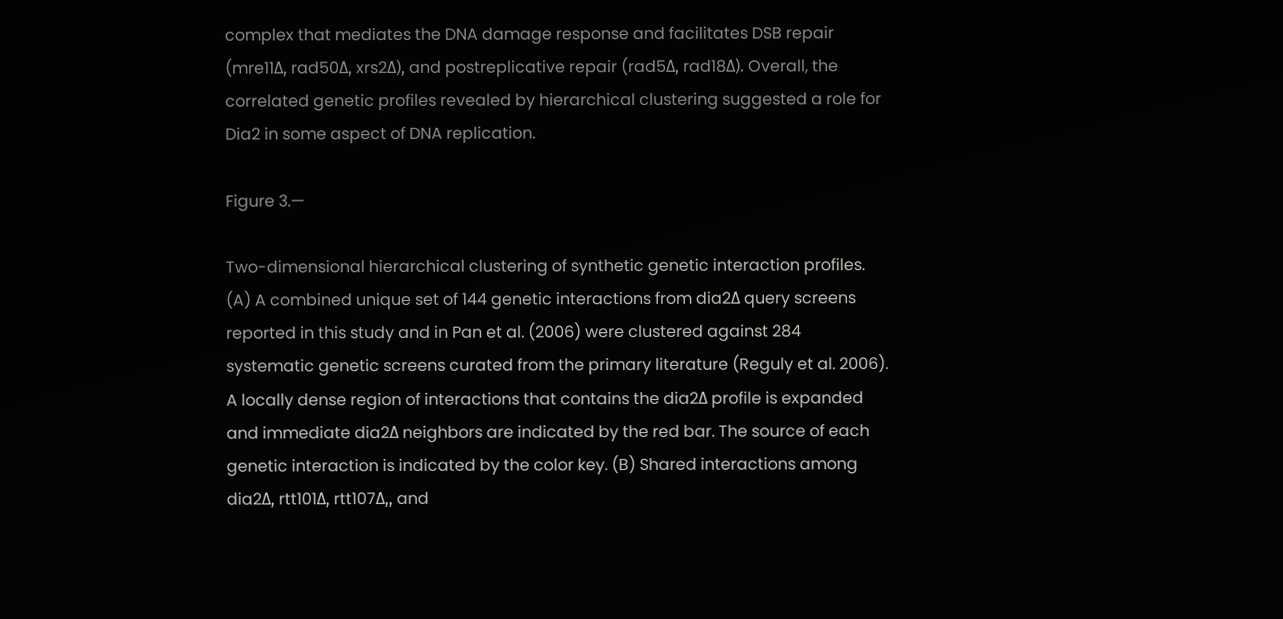complex that mediates the DNA damage response and facilitates DSB repair (mre11Δ, rad50Δ, xrs2Δ), and postreplicative repair (rad5Δ, rad18Δ). Overall, the correlated genetic profiles revealed by hierarchical clustering suggested a role for Dia2 in some aspect of DNA replication.

Figure 3.—

Two-dimensional hierarchical clustering of synthetic genetic interaction profiles. (A) A combined unique set of 144 genetic interactions from dia2Δ query screens reported in this study and in Pan et al. (2006) were clustered against 284 systematic genetic screens curated from the primary literature (Reguly et al. 2006). A locally dense region of interactions that contains the dia2Δ profile is expanded and immediate dia2Δ neighbors are indicated by the red bar. The source of each genetic interaction is indicated by the color key. (B) Shared interactions among dia2Δ, rtt101Δ, rtt107Δ,, and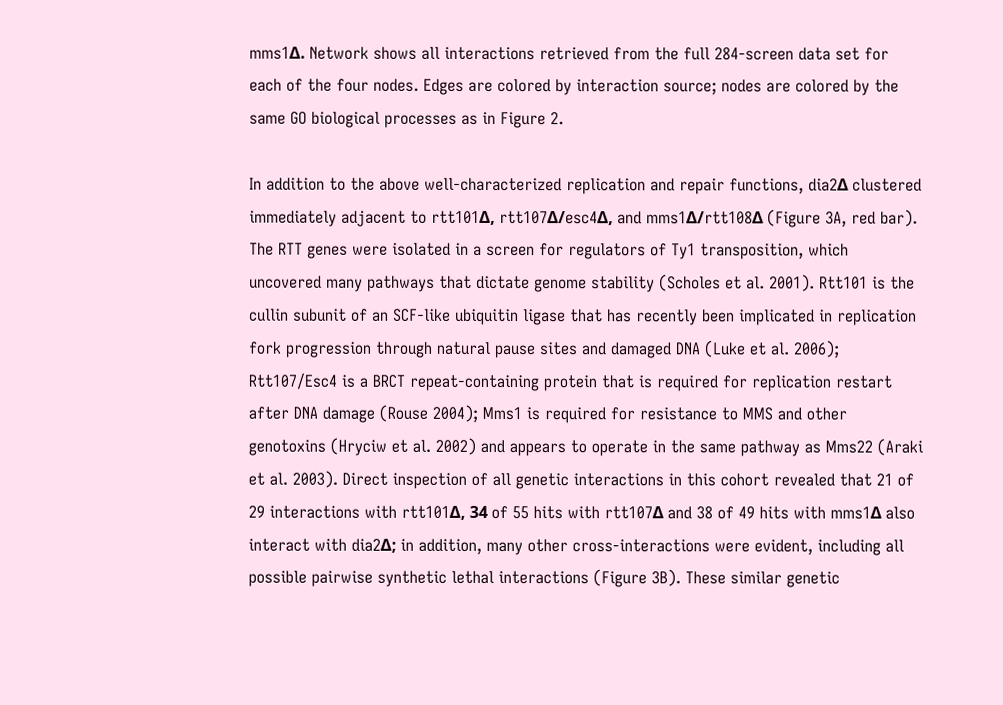mms1Δ. Network shows all interactions retrieved from the full 284-screen data set for each of the four nodes. Edges are colored by interaction source; nodes are colored by the same GO biological processes as in Figure 2.

In addition to the above well-characterized replication and repair functions, dia2Δ clustered immediately adjacent to rtt101Δ, rtt107Δ/esc4Δ, and mms1Δ/rtt108Δ (Figure 3A, red bar). The RTT genes were isolated in a screen for regulators of Ty1 transposition, which uncovered many pathways that dictate genome stability (Scholes et al. 2001). Rtt101 is the cullin subunit of an SCF-like ubiquitin ligase that has recently been implicated in replication fork progression through natural pause sites and damaged DNA (Luke et al. 2006); Rtt107/Esc4 is a BRCT repeat-containing protein that is required for replication restart after DNA damage (Rouse 2004); Mms1 is required for resistance to MMS and other genotoxins (Hryciw et al. 2002) and appears to operate in the same pathway as Mms22 (Araki et al. 2003). Direct inspection of all genetic interactions in this cohort revealed that 21 of 29 interactions with rtt101Δ, 34 of 55 hits with rtt107Δ and 38 of 49 hits with mms1Δ also interact with dia2Δ; in addition, many other cross-interactions were evident, including all possible pairwise synthetic lethal interactions (Figure 3B). These similar genetic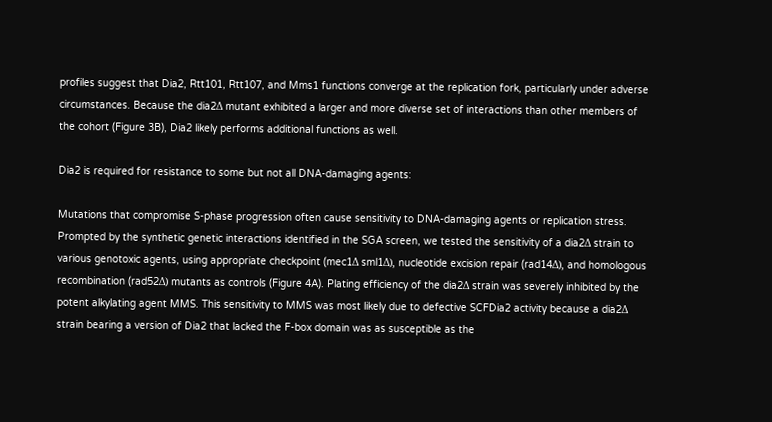profiles suggest that Dia2, Rtt101, Rtt107, and Mms1 functions converge at the replication fork, particularly under adverse circumstances. Because the dia2Δ mutant exhibited a larger and more diverse set of interactions than other members of the cohort (Figure 3B), Dia2 likely performs additional functions as well.

Dia2 is required for resistance to some but not all DNA-damaging agents:

Mutations that compromise S-phase progression often cause sensitivity to DNA-damaging agents or replication stress. Prompted by the synthetic genetic interactions identified in the SGA screen, we tested the sensitivity of a dia2Δ strain to various genotoxic agents, using appropriate checkpoint (mec1Δ sml1Δ), nucleotide excision repair (rad14Δ), and homologous recombination (rad52Δ) mutants as controls (Figure 4A). Plating efficiency of the dia2Δ strain was severely inhibited by the potent alkylating agent MMS. This sensitivity to MMS was most likely due to defective SCFDia2 activity because a dia2Δ strain bearing a version of Dia2 that lacked the F-box domain was as susceptible as the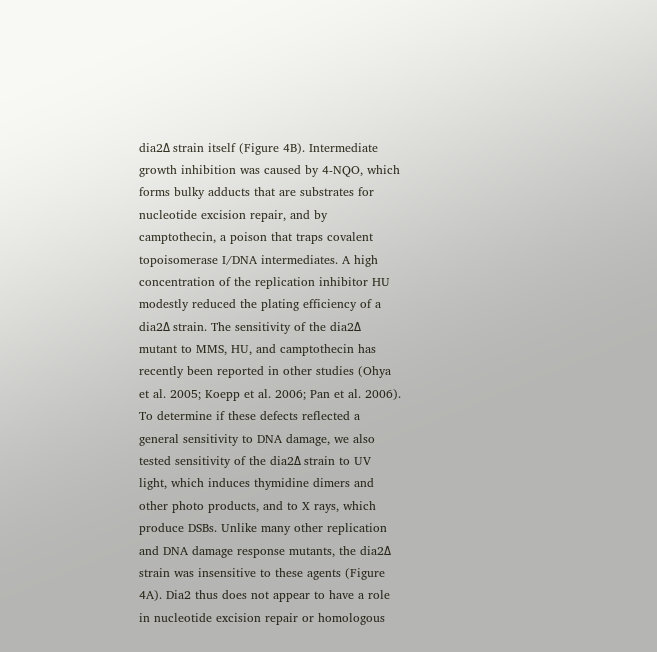dia2Δ strain itself (Figure 4B). Intermediate growth inhibition was caused by 4-NQO, which forms bulky adducts that are substrates for nucleotide excision repair, and by camptothecin, a poison that traps covalent topoisomerase I/DNA intermediates. A high concentration of the replication inhibitor HU modestly reduced the plating efficiency of a dia2Δ strain. The sensitivity of the dia2Δ mutant to MMS, HU, and camptothecin has recently been reported in other studies (Ohya et al. 2005; Koepp et al. 2006; Pan et al. 2006). To determine if these defects reflected a general sensitivity to DNA damage, we also tested sensitivity of the dia2Δ strain to UV light, which induces thymidine dimers and other photo products, and to X rays, which produce DSBs. Unlike many other replication and DNA damage response mutants, the dia2Δ strain was insensitive to these agents (Figure 4A). Dia2 thus does not appear to have a role in nucleotide excision repair or homologous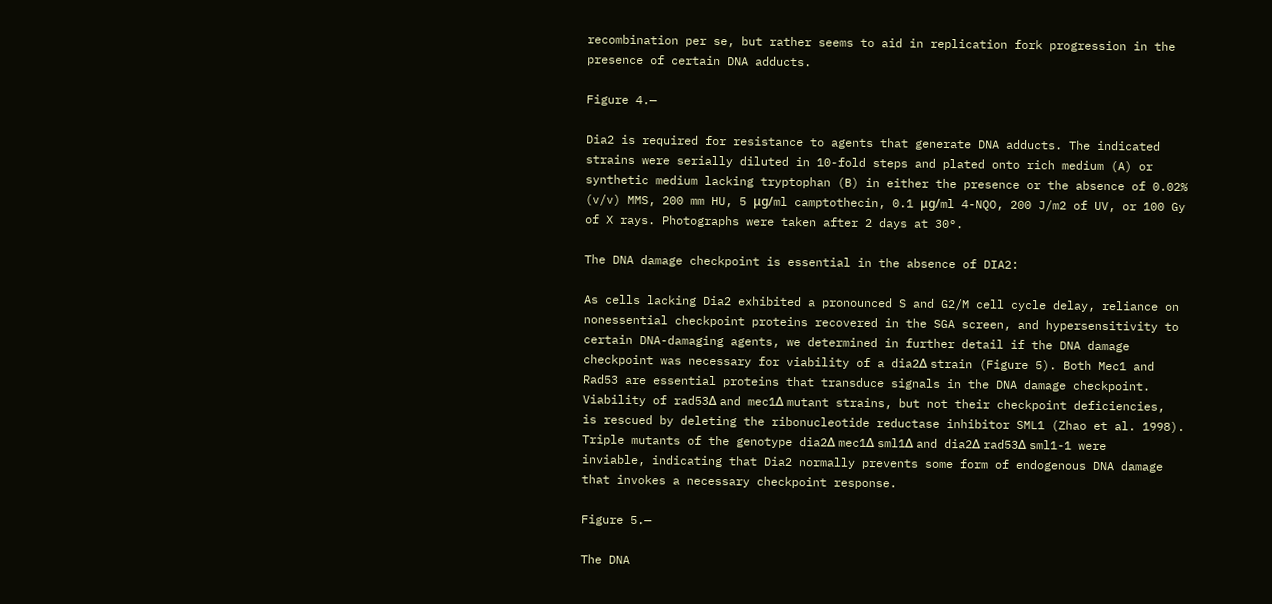recombination per se, but rather seems to aid in replication fork progression in the presence of certain DNA adducts.

Figure 4.—

Dia2 is required for resistance to agents that generate DNA adducts. The indicated strains were serially diluted in 10-fold steps and plated onto rich medium (A) or synthetic medium lacking tryptophan (B) in either the presence or the absence of 0.02% (v/v) MMS, 200 mm HU, 5 μg/ml camptothecin, 0.1 μg/ml 4-NQO, 200 J/m2 of UV, or 100 Gy of X rays. Photographs were taken after 2 days at 30°.

The DNA damage checkpoint is essential in the absence of DIA2:

As cells lacking Dia2 exhibited a pronounced S and G2/M cell cycle delay, reliance on nonessential checkpoint proteins recovered in the SGA screen, and hypersensitivity to certain DNA-damaging agents, we determined in further detail if the DNA damage checkpoint was necessary for viability of a dia2Δ strain (Figure 5). Both Mec1 and Rad53 are essential proteins that transduce signals in the DNA damage checkpoint. Viability of rad53Δ and mec1Δ mutant strains, but not their checkpoint deficiencies, is rescued by deleting the ribonucleotide reductase inhibitor SML1 (Zhao et al. 1998). Triple mutants of the genotype dia2Δ mec1Δ sml1Δ and dia2Δ rad53Δ sml1-1 were inviable, indicating that Dia2 normally prevents some form of endogenous DNA damage that invokes a necessary checkpoint response.

Figure 5.—

The DNA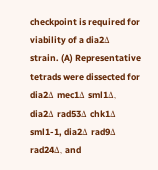checkpoint is required for viability of a dia2Δ strain. (A) Representative tetrads were dissected for dia2Δ mec1Δ sml1Δ, dia2Δ rad53Δ chk1Δ sml1-1, dia2Δ rad9Δ rad24Δ, and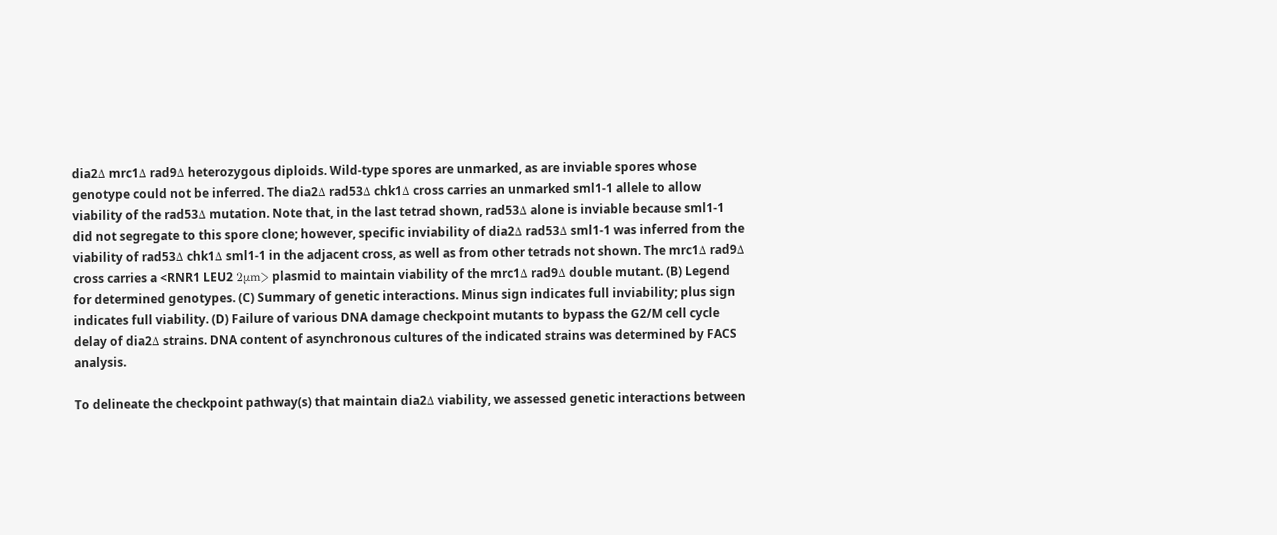dia2Δ mrc1Δ rad9Δ heterozygous diploids. Wild-type spores are unmarked, as are inviable spores whose genotype could not be inferred. The dia2Δ rad53Δ chk1Δ cross carries an unmarked sml1-1 allele to allow viability of the rad53Δ mutation. Note that, in the last tetrad shown, rad53Δ alone is inviable because sml1-1 did not segregate to this spore clone; however, specific inviability of dia2Δ rad53Δ sml1-1 was inferred from the viability of rad53Δ chk1Δ sml1-1 in the adjacent cross, as well as from other tetrads not shown. The mrc1Δ rad9Δ cross carries a <RNR1 LEU2 2μm> plasmid to maintain viability of the mrc1Δ rad9Δ double mutant. (B) Legend for determined genotypes. (C) Summary of genetic interactions. Minus sign indicates full inviability; plus sign indicates full viability. (D) Failure of various DNA damage checkpoint mutants to bypass the G2/M cell cycle delay of dia2Δ strains. DNA content of asynchronous cultures of the indicated strains was determined by FACS analysis.

To delineate the checkpoint pathway(s) that maintain dia2Δ viability, we assessed genetic interactions between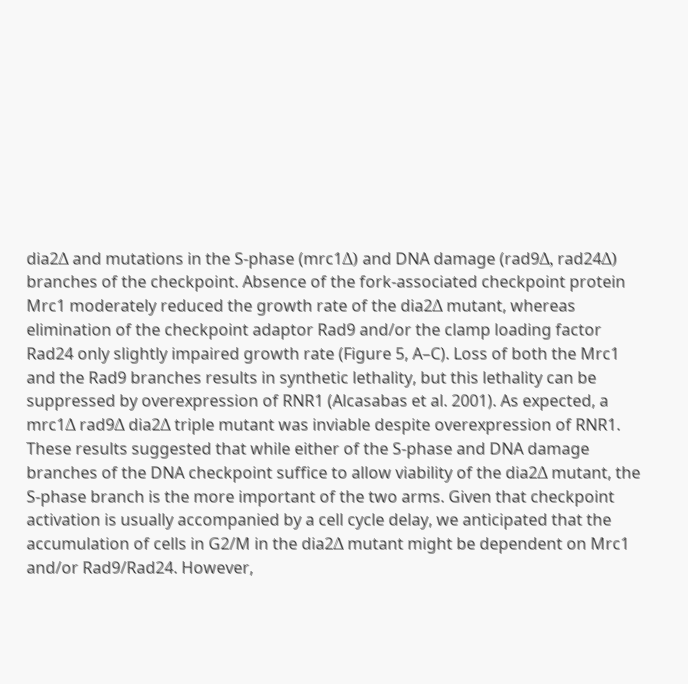dia2Δ and mutations in the S-phase (mrc1Δ) and DNA damage (rad9Δ, rad24Δ) branches of the checkpoint. Absence of the fork-associated checkpoint protein Mrc1 moderately reduced the growth rate of the dia2Δ mutant, whereas elimination of the checkpoint adaptor Rad9 and/or the clamp loading factor Rad24 only slightly impaired growth rate (Figure 5, A–C). Loss of both the Mrc1 and the Rad9 branches results in synthetic lethality, but this lethality can be suppressed by overexpression of RNR1 (Alcasabas et al. 2001). As expected, a mrc1Δ rad9Δ dia2Δ triple mutant was inviable despite overexpression of RNR1. These results suggested that while either of the S-phase and DNA damage branches of the DNA checkpoint suffice to allow viability of the dia2Δ mutant, the S-phase branch is the more important of the two arms. Given that checkpoint activation is usually accompanied by a cell cycle delay, we anticipated that the accumulation of cells in G2/M in the dia2Δ mutant might be dependent on Mrc1 and/or Rad9/Rad24. However,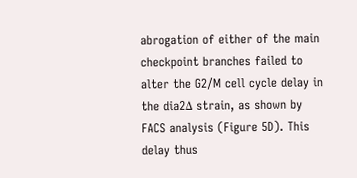abrogation of either of the main checkpoint branches failed to alter the G2/M cell cycle delay in the dia2Δ strain, as shown by FACS analysis (Figure 5D). This delay thus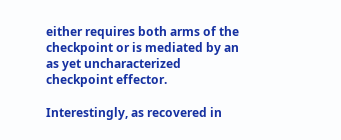either requires both arms of the checkpoint or is mediated by an as yet uncharacterized checkpoint effector.

Interestingly, as recovered in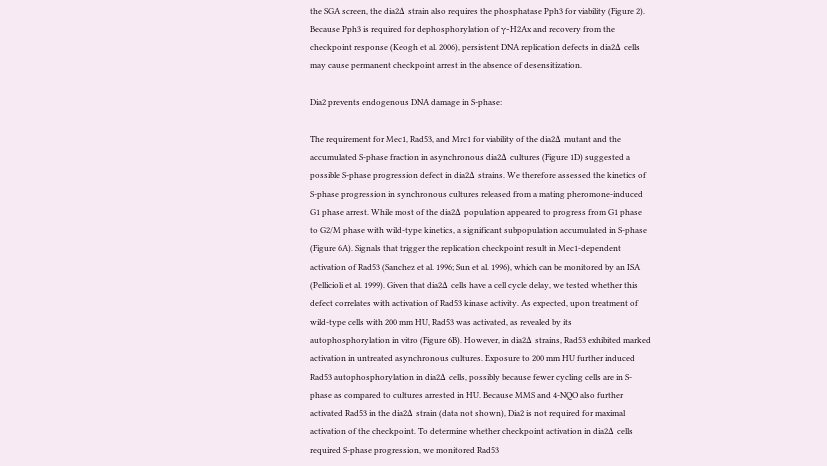the SGA screen, the dia2Δ strain also requires the phosphatase Pph3 for viability (Figure 2). Because Pph3 is required for dephosphorylation of γ-H2Ax and recovery from the checkpoint response (Keogh et al. 2006), persistent DNA replication defects in dia2Δ cells may cause permanent checkpoint arrest in the absence of desensitization.

Dia2 prevents endogenous DNA damage in S-phase:

The requirement for Mec1, Rad53, and Mrc1 for viability of the dia2Δ mutant and the accumulated S-phase fraction in asynchronous dia2Δ cultures (Figure 1D) suggested a possible S-phase progression defect in dia2Δ strains. We therefore assessed the kinetics of S-phase progression in synchronous cultures released from a mating pheromone-induced G1 phase arrest. While most of the dia2Δ population appeared to progress from G1 phase to G2/M phase with wild-type kinetics, a significant subpopulation accumulated in S-phase (Figure 6A). Signals that trigger the replication checkpoint result in Mec1-dependent activation of Rad53 (Sanchez et al. 1996; Sun et al. 1996), which can be monitored by an ISA (Pellicioli et al. 1999). Given that dia2Δ cells have a cell cycle delay, we tested whether this defect correlates with activation of Rad53 kinase activity. As expected, upon treatment of wild-type cells with 200 mm HU, Rad53 was activated, as revealed by its autophosphorylation in vitro (Figure 6B). However, in dia2Δ strains, Rad53 exhibited marked activation in untreated asynchronous cultures. Exposure to 200 mm HU further induced Rad53 autophosphorylation in dia2Δ cells, possibly because fewer cycling cells are in S-phase as compared to cultures arrested in HU. Because MMS and 4-NQO also further activated Rad53 in the dia2Δ strain (data not shown), Dia2 is not required for maximal activation of the checkpoint. To determine whether checkpoint activation in dia2Δ cells required S-phase progression, we monitored Rad53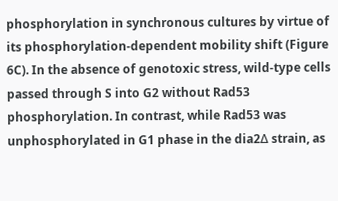phosphorylation in synchronous cultures by virtue of its phosphorylation-dependent mobility shift (Figure 6C). In the absence of genotoxic stress, wild-type cells passed through S into G2 without Rad53 phosphorylation. In contrast, while Rad53 was unphosphorylated in G1 phase in the dia2Δ strain, as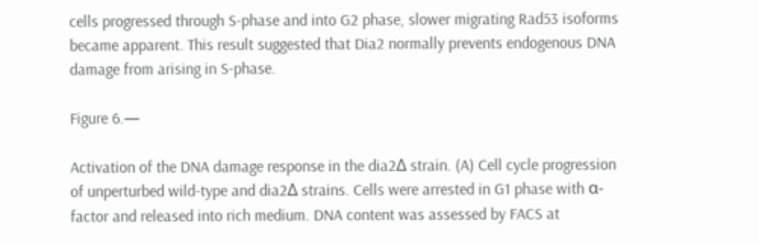cells progressed through S-phase and into G2 phase, slower migrating Rad53 isoforms became apparent. This result suggested that Dia2 normally prevents endogenous DNA damage from arising in S-phase.

Figure 6.—

Activation of the DNA damage response in the dia2Δ strain. (A) Cell cycle progression of unperturbed wild-type and dia2Δ strains. Cells were arrested in G1 phase with α-factor and released into rich medium. DNA content was assessed by FACS at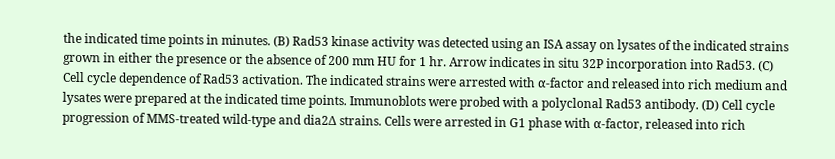the indicated time points in minutes. (B) Rad53 kinase activity was detected using an ISA assay on lysates of the indicated strains grown in either the presence or the absence of 200 mm HU for 1 hr. Arrow indicates in situ 32P incorporation into Rad53. (C) Cell cycle dependence of Rad53 activation. The indicated strains were arrested with α-factor and released into rich medium and lysates were prepared at the indicated time points. Immunoblots were probed with a polyclonal Rad53 antibody. (D) Cell cycle progression of MMS-treated wild-type and dia2Δ strains. Cells were arrested in G1 phase with α-factor, released into rich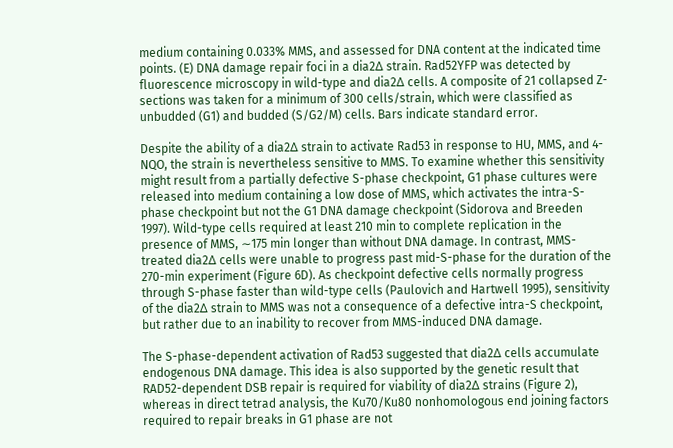medium containing 0.033% MMS, and assessed for DNA content at the indicated time points. (E) DNA damage repair foci in a dia2Δ strain. Rad52YFP was detected by fluorescence microscopy in wild-type and dia2Δ cells. A composite of 21 collapsed Z-sections was taken for a minimum of 300 cells/strain, which were classified as unbudded (G1) and budded (S/G2/M) cells. Bars indicate standard error.

Despite the ability of a dia2Δ strain to activate Rad53 in response to HU, MMS, and 4-NQO, the strain is nevertheless sensitive to MMS. To examine whether this sensitivity might result from a partially defective S-phase checkpoint, G1 phase cultures were released into medium containing a low dose of MMS, which activates the intra-S-phase checkpoint but not the G1 DNA damage checkpoint (Sidorova and Breeden 1997). Wild-type cells required at least 210 min to complete replication in the presence of MMS, ∼175 min longer than without DNA damage. In contrast, MMS-treated dia2Δ cells were unable to progress past mid-S-phase for the duration of the 270-min experiment (Figure 6D). As checkpoint defective cells normally progress through S-phase faster than wild-type cells (Paulovich and Hartwell 1995), sensitivity of the dia2Δ strain to MMS was not a consequence of a defective intra-S checkpoint, but rather due to an inability to recover from MMS-induced DNA damage.

The S-phase-dependent activation of Rad53 suggested that dia2Δ cells accumulate endogenous DNA damage. This idea is also supported by the genetic result that RAD52-dependent DSB repair is required for viability of dia2Δ strains (Figure 2), whereas in direct tetrad analysis, the Ku70/Ku80 nonhomologous end joining factors required to repair breaks in G1 phase are not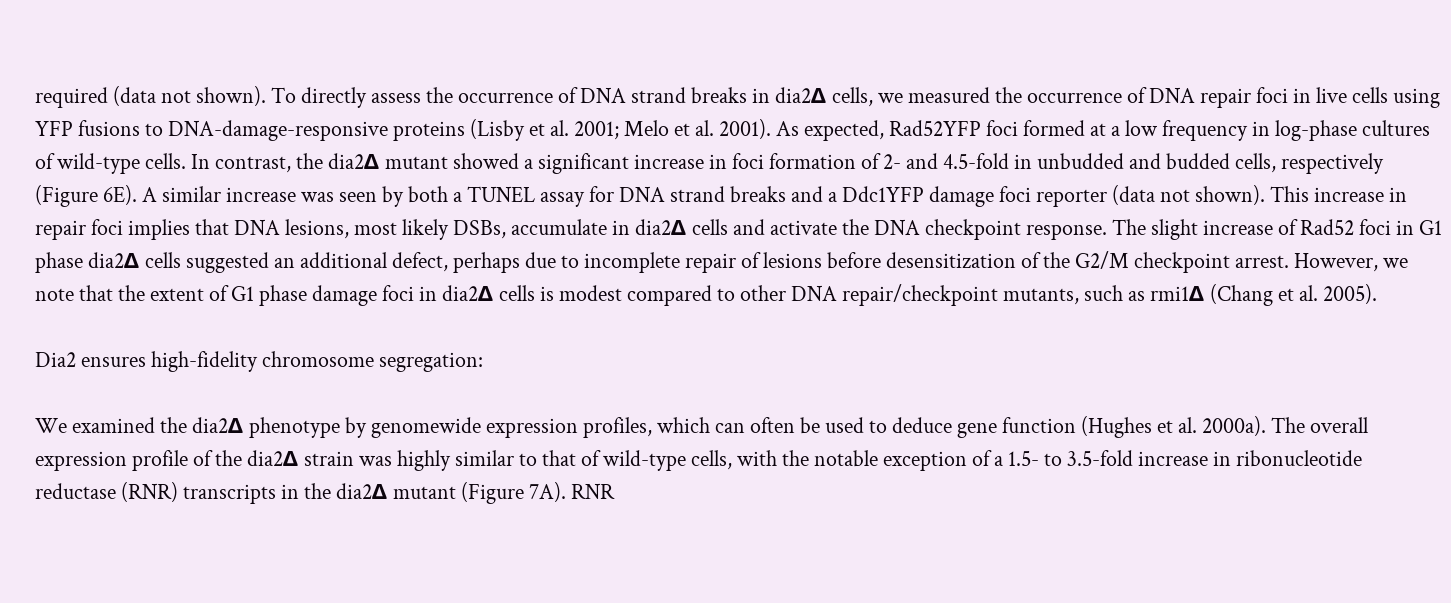required (data not shown). To directly assess the occurrence of DNA strand breaks in dia2Δ cells, we measured the occurrence of DNA repair foci in live cells using YFP fusions to DNA-damage-responsive proteins (Lisby et al. 2001; Melo et al. 2001). As expected, Rad52YFP foci formed at a low frequency in log-phase cultures of wild-type cells. In contrast, the dia2Δ mutant showed a significant increase in foci formation of 2- and 4.5-fold in unbudded and budded cells, respectively (Figure 6E). A similar increase was seen by both a TUNEL assay for DNA strand breaks and a Ddc1YFP damage foci reporter (data not shown). This increase in repair foci implies that DNA lesions, most likely DSBs, accumulate in dia2Δ cells and activate the DNA checkpoint response. The slight increase of Rad52 foci in G1 phase dia2Δ cells suggested an additional defect, perhaps due to incomplete repair of lesions before desensitization of the G2/M checkpoint arrest. However, we note that the extent of G1 phase damage foci in dia2Δ cells is modest compared to other DNA repair/checkpoint mutants, such as rmi1Δ (Chang et al. 2005).

Dia2 ensures high-fidelity chromosome segregation:

We examined the dia2Δ phenotype by genomewide expression profiles, which can often be used to deduce gene function (Hughes et al. 2000a). The overall expression profile of the dia2Δ strain was highly similar to that of wild-type cells, with the notable exception of a 1.5- to 3.5-fold increase in ribonucleotide reductase (RNR) transcripts in the dia2Δ mutant (Figure 7A). RNR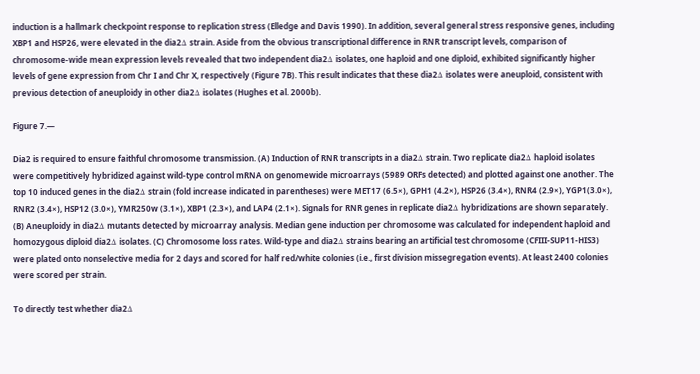induction is a hallmark checkpoint response to replication stress (Elledge and Davis 1990). In addition, several general stress responsive genes, including XBP1 and HSP26, were elevated in the dia2Δ strain. Aside from the obvious transcriptional difference in RNR transcript levels, comparison of chromosome-wide mean expression levels revealed that two independent dia2Δ isolates, one haploid and one diploid, exhibited significantly higher levels of gene expression from Chr I and Chr X, respectively (Figure 7B). This result indicates that these dia2Δ isolates were aneuploid, consistent with previous detection of aneuploidy in other dia2Δ isolates (Hughes et al. 2000b).

Figure 7.—

Dia2 is required to ensure faithful chromosome transmission. (A) Induction of RNR transcripts in a dia2Δ strain. Two replicate dia2Δ haploid isolates were competitively hybridized against wild-type control mRNA on genomewide microarrays (5989 ORFs detected) and plotted against one another. The top 10 induced genes in the dia2Δ strain (fold increase indicated in parentheses) were MET17 (6.5×), GPH1 (4.2×), HSP26 (3.4×), RNR4 (2.9×), YGP1(3.0×), RNR2 (3.4×), HSP12 (3.0×), YMR250w (3.1×), XBP1 (2.3×), and LAP4 (2.1×). Signals for RNR genes in replicate dia2Δ hybridizations are shown separately. (B) Aneuploidy in dia2Δ mutants detected by microarray analysis. Median gene induction per chromosome was calculated for independent haploid and homozygous diploid dia2Δ isolates. (C) Chromosome loss rates. Wild-type and dia2Δ strains bearing an artificial test chromosome (CFIII-SUP11-HIS3) were plated onto nonselective media for 2 days and scored for half red/white colonies (i.e., first division missegregation events). At least 2400 colonies were scored per strain.

To directly test whether dia2Δ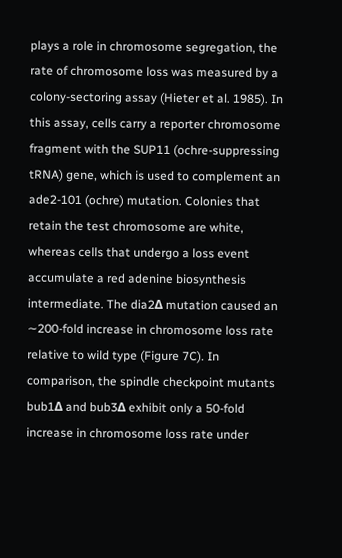plays a role in chromosome segregation, the rate of chromosome loss was measured by a colony-sectoring assay (Hieter et al. 1985). In this assay, cells carry a reporter chromosome fragment with the SUP11 (ochre-suppressing tRNA) gene, which is used to complement an ade2-101 (ochre) mutation. Colonies that retain the test chromosome are white, whereas cells that undergo a loss event accumulate a red adenine biosynthesis intermediate. The dia2Δ mutation caused an ∼200-fold increase in chromosome loss rate relative to wild type (Figure 7C). In comparison, the spindle checkpoint mutants bub1Δ and bub3Δ exhibit only a 50-fold increase in chromosome loss rate under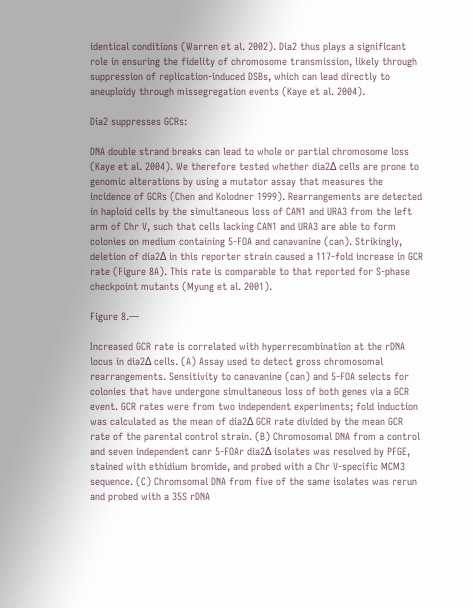identical conditions (Warren et al. 2002). Dia2 thus plays a significant role in ensuring the fidelity of chromosome transmission, likely through suppression of replication-induced DSBs, which can lead directly to aneuploidy through missegregation events (Kaye et al. 2004).

Dia2 suppresses GCRs:

DNA double strand breaks can lead to whole or partial chromosome loss (Kaye et al. 2004). We therefore tested whether dia2Δ cells are prone to genomic alterations by using a mutator assay that measures the incidence of GCRs (Chen and Kolodner 1999). Rearrangements are detected in haploid cells by the simultaneous loss of CAN1 and URA3 from the left arm of Chr V, such that cells lacking CAN1 and URA3 are able to form colonies on medium containing 5-FOA and canavanine (can). Strikingly, deletion of dia2Δ in this reporter strain caused a 117-fold increase in GCR rate (Figure 8A). This rate is comparable to that reported for S-phase checkpoint mutants (Myung et al. 2001).

Figure 8.—

Increased GCR rate is correlated with hyperrecombination at the rDNA locus in dia2Δ cells. (A) Assay used to detect gross chromosomal rearrangements. Sensitivity to canavanine (can) and 5-FOA selects for colonies that have undergone simultaneous loss of both genes via a GCR event. GCR rates were from two independent experiments; fold induction was calculated as the mean of dia2Δ GCR rate divided by the mean GCR rate of the parental control strain. (B) Chromosomal DNA from a control and seven independent canr 5-FOAr dia2Δ isolates was resolved by PFGE, stained with ethidium bromide, and probed with a Chr V-specific MCM3 sequence. (C) Chromsomal DNA from five of the same isolates was rerun and probed with a 35S rDNA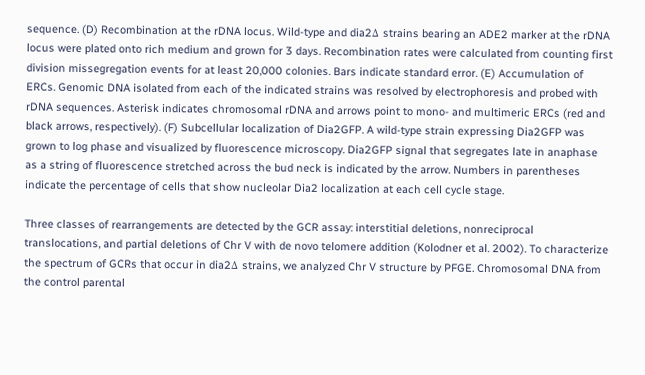sequence. (D) Recombination at the rDNA locus. Wild-type and dia2Δ strains bearing an ADE2 marker at the rDNA locus were plated onto rich medium and grown for 3 days. Recombination rates were calculated from counting first division missegregation events for at least 20,000 colonies. Bars indicate standard error. (E) Accumulation of ERCs. Genomic DNA isolated from each of the indicated strains was resolved by electrophoresis and probed with rDNA sequences. Asterisk indicates chromosomal rDNA and arrows point to mono- and multimeric ERCs (red and black arrows, respectively). (F) Subcellular localization of Dia2GFP. A wild-type strain expressing Dia2GFP was grown to log phase and visualized by fluorescence microscopy. Dia2GFP signal that segregates late in anaphase as a string of fluorescence stretched across the bud neck is indicated by the arrow. Numbers in parentheses indicate the percentage of cells that show nucleolar Dia2 localization at each cell cycle stage.

Three classes of rearrangements are detected by the GCR assay: interstitial deletions, nonreciprocal translocations, and partial deletions of Chr V with de novo telomere addition (Kolodner et al. 2002). To characterize the spectrum of GCRs that occur in dia2Δ strains, we analyzed Chr V structure by PFGE. Chromosomal DNA from the control parental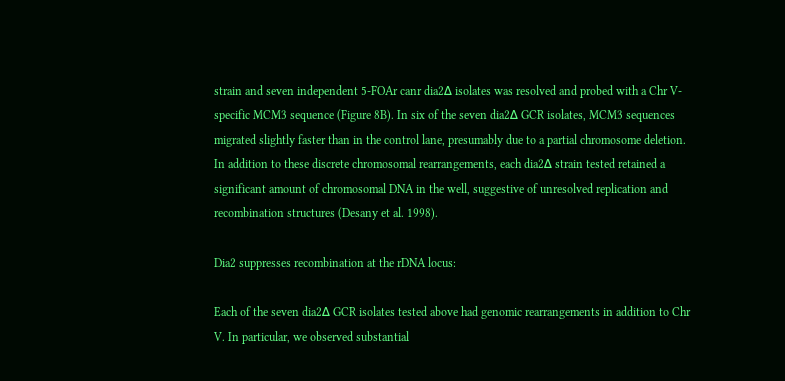strain and seven independent 5-FOAr canr dia2Δ isolates was resolved and probed with a Chr V-specific MCM3 sequence (Figure 8B). In six of the seven dia2Δ GCR isolates, MCM3 sequences migrated slightly faster than in the control lane, presumably due to a partial chromosome deletion. In addition to these discrete chromosomal rearrangements, each dia2Δ strain tested retained a significant amount of chromosomal DNA in the well, suggestive of unresolved replication and recombination structures (Desany et al. 1998).

Dia2 suppresses recombination at the rDNA locus:

Each of the seven dia2Δ GCR isolates tested above had genomic rearrangements in addition to Chr V. In particular, we observed substantial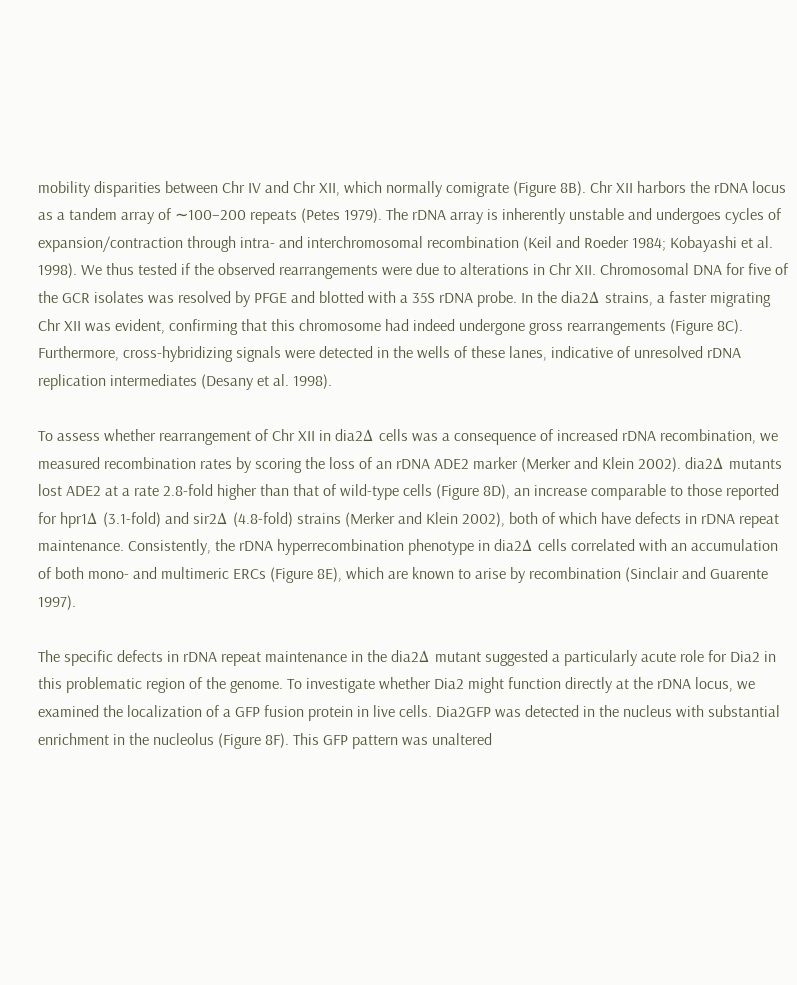mobility disparities between Chr IV and Chr XII, which normally comigrate (Figure 8B). Chr XII harbors the rDNA locus as a tandem array of ∼100–200 repeats (Petes 1979). The rDNA array is inherently unstable and undergoes cycles of expansion/contraction through intra- and interchromosomal recombination (Keil and Roeder 1984; Kobayashi et al. 1998). We thus tested if the observed rearrangements were due to alterations in Chr XII. Chromosomal DNA for five of the GCR isolates was resolved by PFGE and blotted with a 35S rDNA probe. In the dia2Δ strains, a faster migrating Chr XII was evident, confirming that this chromosome had indeed undergone gross rearrangements (Figure 8C). Furthermore, cross-hybridizing signals were detected in the wells of these lanes, indicative of unresolved rDNA replication intermediates (Desany et al. 1998).

To assess whether rearrangement of Chr XII in dia2Δ cells was a consequence of increased rDNA recombination, we measured recombination rates by scoring the loss of an rDNA ADE2 marker (Merker and Klein 2002). dia2Δ mutants lost ADE2 at a rate 2.8-fold higher than that of wild-type cells (Figure 8D), an increase comparable to those reported for hpr1Δ (3.1-fold) and sir2Δ (4.8-fold) strains (Merker and Klein 2002), both of which have defects in rDNA repeat maintenance. Consistently, the rDNA hyperrecombination phenotype in dia2Δ cells correlated with an accumulation of both mono- and multimeric ERCs (Figure 8E), which are known to arise by recombination (Sinclair and Guarente 1997).

The specific defects in rDNA repeat maintenance in the dia2Δ mutant suggested a particularly acute role for Dia2 in this problematic region of the genome. To investigate whether Dia2 might function directly at the rDNA locus, we examined the localization of a GFP fusion protein in live cells. Dia2GFP was detected in the nucleus with substantial enrichment in the nucleolus (Figure 8F). This GFP pattern was unaltered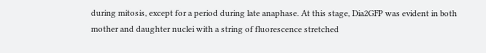during mitosis, except for a period during late anaphase. At this stage, Dia2GFP was evident in both mother and daughter nuclei with a string of fluorescence stretched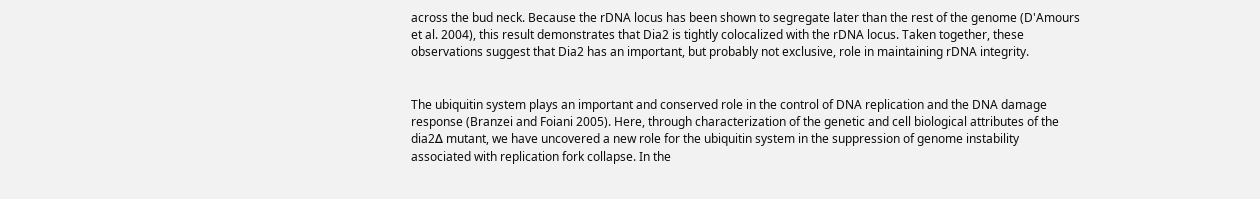across the bud neck. Because the rDNA locus has been shown to segregate later than the rest of the genome (D'Amours et al. 2004), this result demonstrates that Dia2 is tightly colocalized with the rDNA locus. Taken together, these observations suggest that Dia2 has an important, but probably not exclusive, role in maintaining rDNA integrity.


The ubiquitin system plays an important and conserved role in the control of DNA replication and the DNA damage response (Branzei and Foiani 2005). Here, through characterization of the genetic and cell biological attributes of the dia2Δ mutant, we have uncovered a new role for the ubiquitin system in the suppression of genome instability associated with replication fork collapse. In the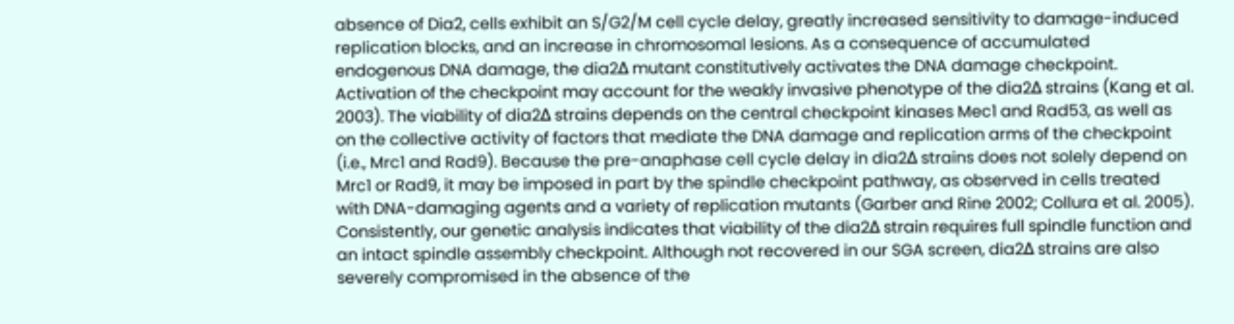absence of Dia2, cells exhibit an S/G2/M cell cycle delay, greatly increased sensitivity to damage-induced replication blocks, and an increase in chromosomal lesions. As a consequence of accumulated endogenous DNA damage, the dia2Δ mutant constitutively activates the DNA damage checkpoint. Activation of the checkpoint may account for the weakly invasive phenotype of the dia2Δ strains (Kang et al. 2003). The viability of dia2Δ strains depends on the central checkpoint kinases Mec1 and Rad53, as well as on the collective activity of factors that mediate the DNA damage and replication arms of the checkpoint (i.e., Mrc1 and Rad9). Because the pre-anaphase cell cycle delay in dia2Δ strains does not solely depend on Mrc1 or Rad9, it may be imposed in part by the spindle checkpoint pathway, as observed in cells treated with DNA-damaging agents and a variety of replication mutants (Garber and Rine 2002; Collura et al. 2005). Consistently, our genetic analysis indicates that viability of the dia2Δ strain requires full spindle function and an intact spindle assembly checkpoint. Although not recovered in our SGA screen, dia2Δ strains are also severely compromised in the absence of the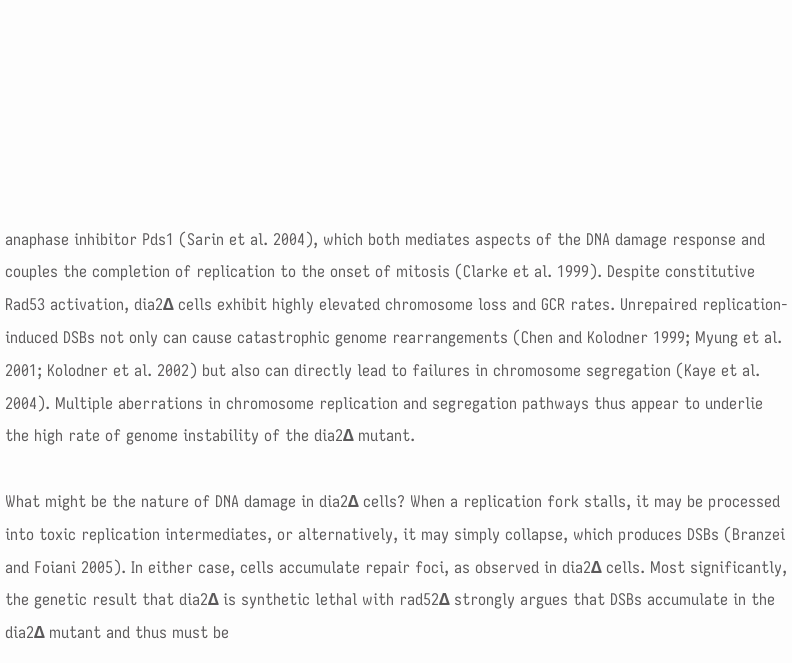anaphase inhibitor Pds1 (Sarin et al. 2004), which both mediates aspects of the DNA damage response and couples the completion of replication to the onset of mitosis (Clarke et al. 1999). Despite constitutive Rad53 activation, dia2Δ cells exhibit highly elevated chromosome loss and GCR rates. Unrepaired replication-induced DSBs not only can cause catastrophic genome rearrangements (Chen and Kolodner 1999; Myung et al. 2001; Kolodner et al. 2002) but also can directly lead to failures in chromosome segregation (Kaye et al. 2004). Multiple aberrations in chromosome replication and segregation pathways thus appear to underlie the high rate of genome instability of the dia2Δ mutant.

What might be the nature of DNA damage in dia2Δ cells? When a replication fork stalls, it may be processed into toxic replication intermediates, or alternatively, it may simply collapse, which produces DSBs (Branzei and Foiani 2005). In either case, cells accumulate repair foci, as observed in dia2Δ cells. Most significantly, the genetic result that dia2Δ is synthetic lethal with rad52Δ strongly argues that DSBs accumulate in the dia2Δ mutant and thus must be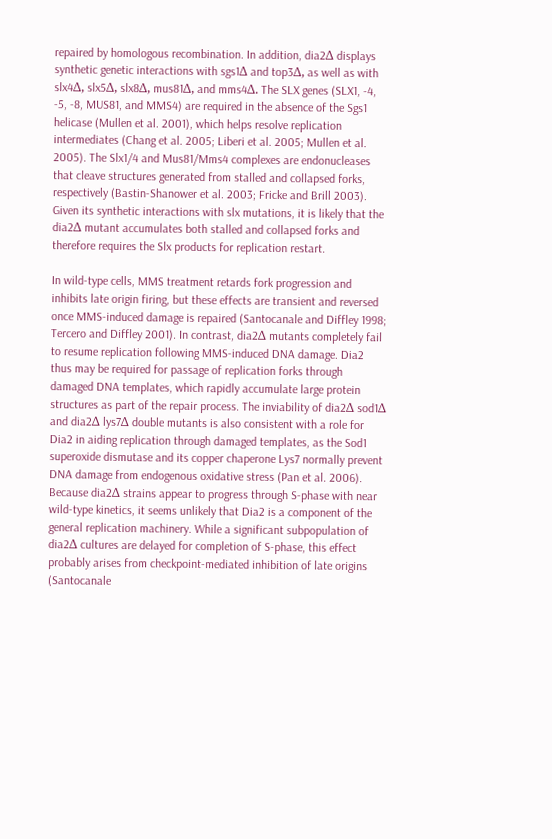repaired by homologous recombination. In addition, dia2Δ displays synthetic genetic interactions with sgs1Δ and top3Δ, as well as with slx4Δ, slx5Δ, slx8Δ, mus81Δ, and mms4Δ. The SLX genes (SLX1, -4, -5, -8, MUS81, and MMS4) are required in the absence of the Sgs1 helicase (Mullen et al. 2001), which helps resolve replication intermediates (Chang et al. 2005; Liberi et al. 2005; Mullen et al. 2005). The Slx1/4 and Mus81/Mms4 complexes are endonucleases that cleave structures generated from stalled and collapsed forks, respectively (Bastin-Shanower et al. 2003; Fricke and Brill 2003). Given its synthetic interactions with slx mutations, it is likely that the dia2Δ mutant accumulates both stalled and collapsed forks and therefore requires the Slx products for replication restart.

In wild-type cells, MMS treatment retards fork progression and inhibits late origin firing, but these effects are transient and reversed once MMS-induced damage is repaired (Santocanale and Diffley 1998; Tercero and Diffley 2001). In contrast, dia2Δ mutants completely fail to resume replication following MMS-induced DNA damage. Dia2 thus may be required for passage of replication forks through damaged DNA templates, which rapidly accumulate large protein structures as part of the repair process. The inviability of dia2Δ sod1Δ and dia2Δ lys7Δ double mutants is also consistent with a role for Dia2 in aiding replication through damaged templates, as the Sod1 superoxide dismutase and its copper chaperone Lys7 normally prevent DNA damage from endogenous oxidative stress (Pan et al. 2006). Because dia2Δ strains appear to progress through S-phase with near wild-type kinetics, it seems unlikely that Dia2 is a component of the general replication machinery. While a significant subpopulation of dia2Δ cultures are delayed for completion of S-phase, this effect probably arises from checkpoint-mediated inhibition of late origins (Santocanale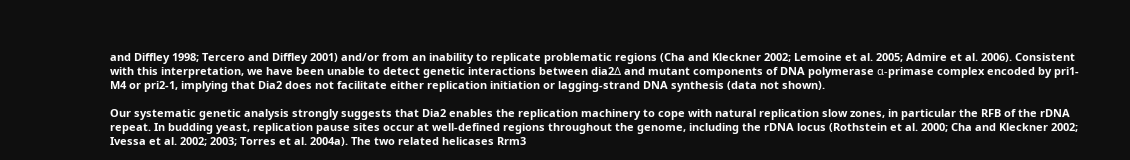and Diffley 1998; Tercero and Diffley 2001) and/or from an inability to replicate problematic regions (Cha and Kleckner 2002; Lemoine et al. 2005; Admire et al. 2006). Consistent with this interpretation, we have been unable to detect genetic interactions between dia2Δ and mutant components of DNA polymerase α-primase complex encoded by pri1-M4 or pri2-1, implying that Dia2 does not facilitate either replication initiation or lagging-strand DNA synthesis (data not shown).

Our systematic genetic analysis strongly suggests that Dia2 enables the replication machinery to cope with natural replication slow zones, in particular the RFB of the rDNA repeat. In budding yeast, replication pause sites occur at well-defined regions throughout the genome, including the rDNA locus (Rothstein et al. 2000; Cha and Kleckner 2002; Ivessa et al. 2002; 2003; Torres et al. 2004a). The two related helicases Rrm3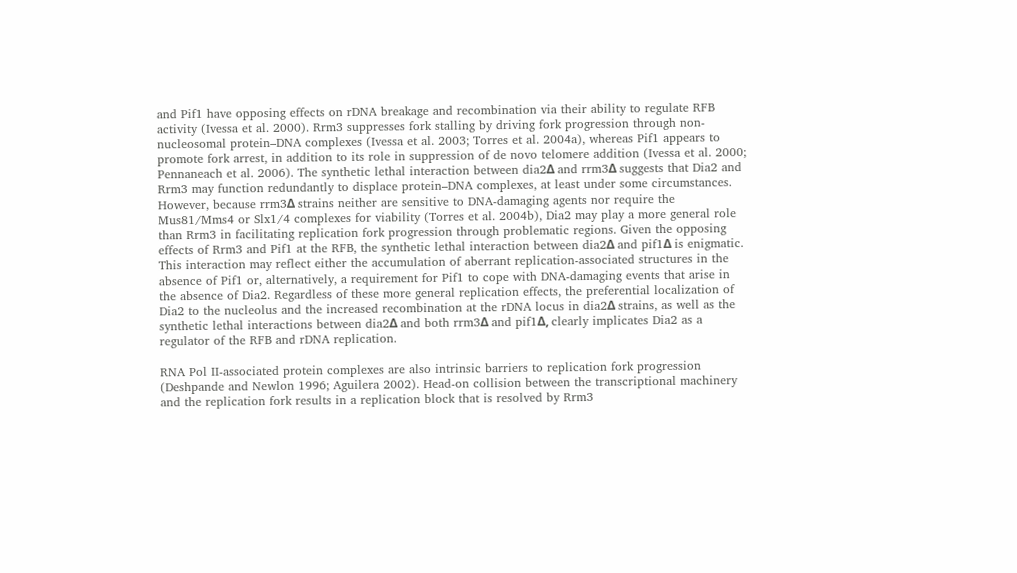and Pif1 have opposing effects on rDNA breakage and recombination via their ability to regulate RFB activity (Ivessa et al. 2000). Rrm3 suppresses fork stalling by driving fork progression through non-nucleosomal protein–DNA complexes (Ivessa et al. 2003; Torres et al. 2004a), whereas Pif1 appears to promote fork arrest, in addition to its role in suppression of de novo telomere addition (Ivessa et al. 2000; Pennaneach et al. 2006). The synthetic lethal interaction between dia2Δ and rrm3Δ suggests that Dia2 and Rrm3 may function redundantly to displace protein–DNA complexes, at least under some circumstances. However, because rrm3Δ strains neither are sensitive to DNA-damaging agents nor require the Mus81/Mms4 or Slx1/4 complexes for viability (Torres et al. 2004b), Dia2 may play a more general role than Rrm3 in facilitating replication fork progression through problematic regions. Given the opposing effects of Rrm3 and Pif1 at the RFB, the synthetic lethal interaction between dia2Δ and pif1Δ is enigmatic. This interaction may reflect either the accumulation of aberrant replication-associated structures in the absence of Pif1 or, alternatively, a requirement for Pif1 to cope with DNA-damaging events that arise in the absence of Dia2. Regardless of these more general replication effects, the preferential localization of Dia2 to the nucleolus and the increased recombination at the rDNA locus in dia2Δ strains, as well as the synthetic lethal interactions between dia2Δ and both rrm3Δ and pif1Δ, clearly implicates Dia2 as a regulator of the RFB and rDNA replication.

RNA Pol II-associated protein complexes are also intrinsic barriers to replication fork progression (Deshpande and Newlon 1996; Aguilera 2002). Head-on collision between the transcriptional machinery and the replication fork results in a replication block that is resolved by Rrm3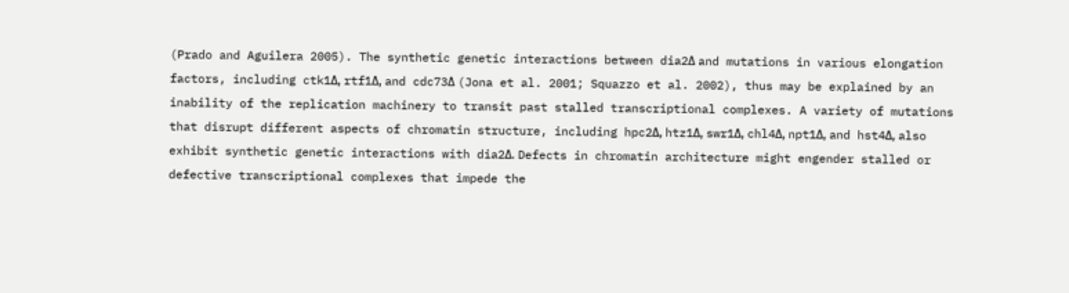(Prado and Aguilera 2005). The synthetic genetic interactions between dia2Δ and mutations in various elongation factors, including ctk1Δ, rtf1Δ, and cdc73Δ (Jona et al. 2001; Squazzo et al. 2002), thus may be explained by an inability of the replication machinery to transit past stalled transcriptional complexes. A variety of mutations that disrupt different aspects of chromatin structure, including hpc2Δ, htz1Δ, swr1Δ, chl4Δ, npt1Δ, and hst4Δ, also exhibit synthetic genetic interactions with dia2Δ. Defects in chromatin architecture might engender stalled or defective transcriptional complexes that impede the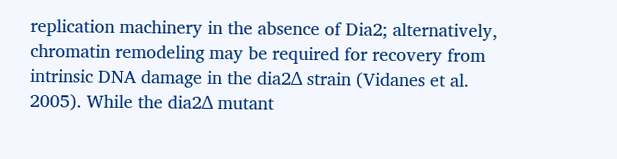replication machinery in the absence of Dia2; alternatively, chromatin remodeling may be required for recovery from intrinsic DNA damage in the dia2Δ strain (Vidanes et al. 2005). While the dia2Δ mutant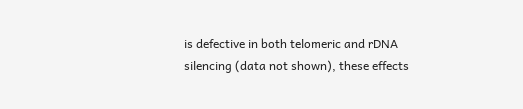is defective in both telomeric and rDNA silencing (data not shown), these effects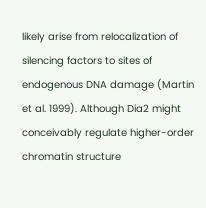likely arise from relocalization of silencing factors to sites of endogenous DNA damage (Martin et al. 1999). Although Dia2 might conceivably regulate higher-order chromatin structure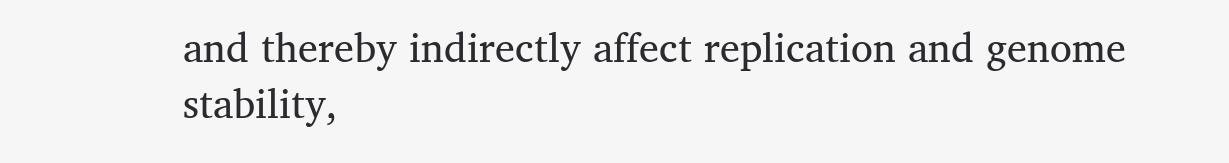and thereby indirectly affect replication and genome stability,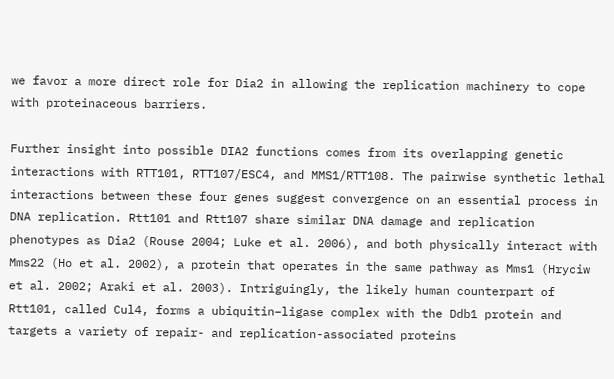we favor a more direct role for Dia2 in allowing the replication machinery to cope with proteinaceous barriers.

Further insight into possible DIA2 functions comes from its overlapping genetic interactions with RTT101, RTT107/ESC4, and MMS1/RTT108. The pairwise synthetic lethal interactions between these four genes suggest convergence on an essential process in DNA replication. Rtt101 and Rtt107 share similar DNA damage and replication phenotypes as Dia2 (Rouse 2004; Luke et al. 2006), and both physically interact with Mms22 (Ho et al. 2002), a protein that operates in the same pathway as Mms1 (Hryciw et al. 2002; Araki et al. 2003). Intriguingly, the likely human counterpart of Rtt101, called Cul4, forms a ubiquitin–ligase complex with the Ddb1 protein and targets a variety of repair- and replication-associated proteins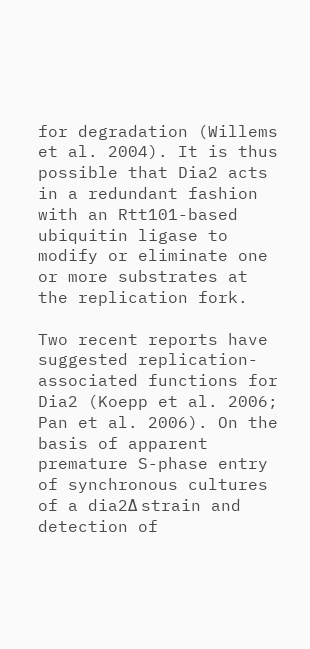for degradation (Willems et al. 2004). It is thus possible that Dia2 acts in a redundant fashion with an Rtt101-based ubiquitin ligase to modify or eliminate one or more substrates at the replication fork.

Two recent reports have suggested replication-associated functions for Dia2 (Koepp et al. 2006; Pan et al. 2006). On the basis of apparent premature S-phase entry of synchronous cultures of a dia2Δ strain and detection of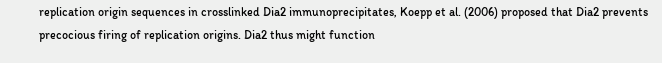replication origin sequences in crosslinked Dia2 immunoprecipitates, Koepp et al. (2006) proposed that Dia2 prevents precocious firing of replication origins. Dia2 thus might function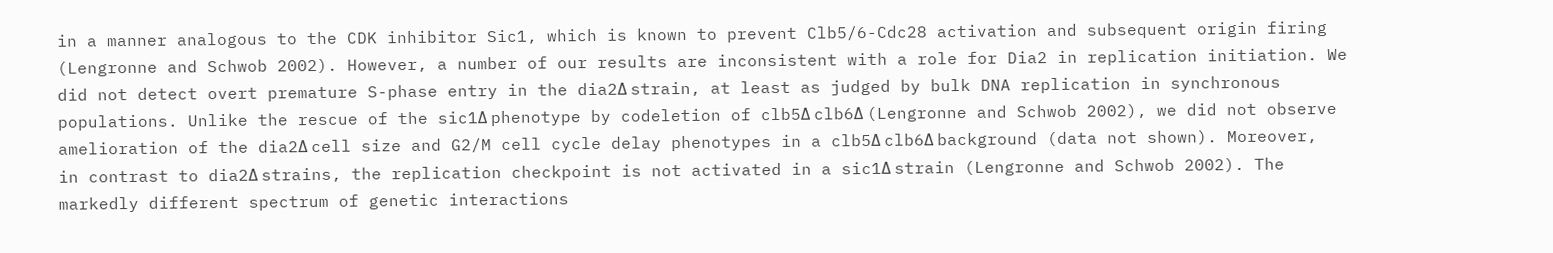in a manner analogous to the CDK inhibitor Sic1, which is known to prevent Clb5/6-Cdc28 activation and subsequent origin firing (Lengronne and Schwob 2002). However, a number of our results are inconsistent with a role for Dia2 in replication initiation. We did not detect overt premature S-phase entry in the dia2Δ strain, at least as judged by bulk DNA replication in synchronous populations. Unlike the rescue of the sic1Δ phenotype by codeletion of clb5Δ clb6Δ (Lengronne and Schwob 2002), we did not observe amelioration of the dia2Δ cell size and G2/M cell cycle delay phenotypes in a clb5Δ clb6Δ background (data not shown). Moreover, in contrast to dia2Δ strains, the replication checkpoint is not activated in a sic1Δ strain (Lengronne and Schwob 2002). The markedly different spectrum of genetic interactions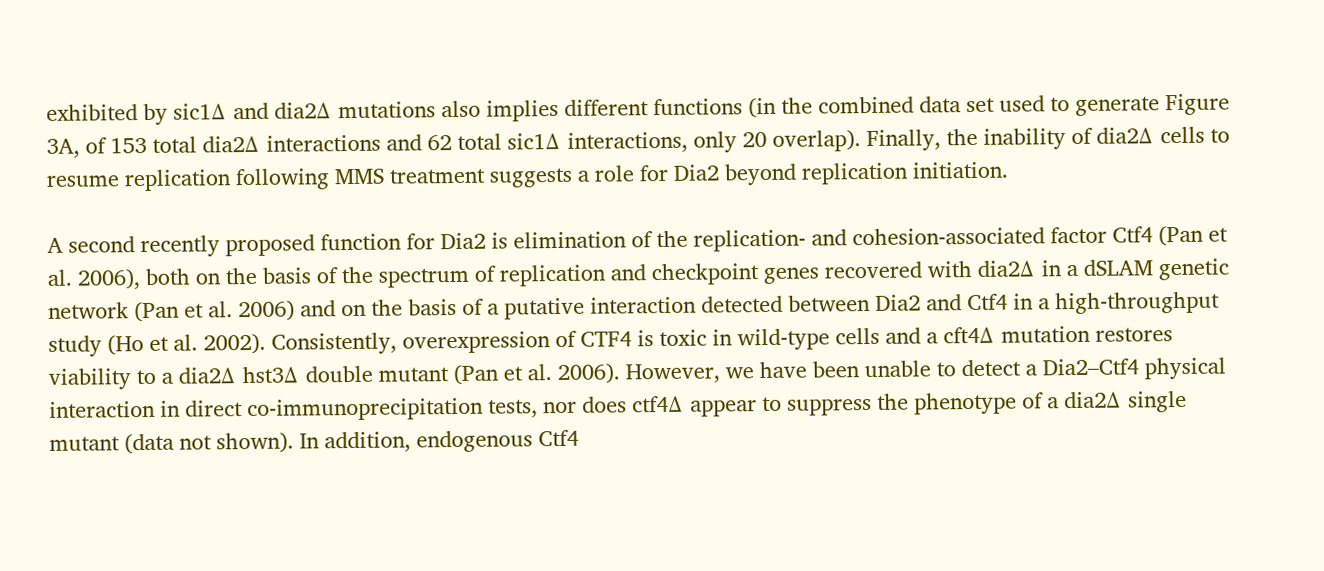exhibited by sic1Δ and dia2Δ mutations also implies different functions (in the combined data set used to generate Figure 3A, of 153 total dia2Δ interactions and 62 total sic1Δ interactions, only 20 overlap). Finally, the inability of dia2Δ cells to resume replication following MMS treatment suggests a role for Dia2 beyond replication initiation.

A second recently proposed function for Dia2 is elimination of the replication- and cohesion-associated factor Ctf4 (Pan et al. 2006), both on the basis of the spectrum of replication and checkpoint genes recovered with dia2Δ in a dSLAM genetic network (Pan et al. 2006) and on the basis of a putative interaction detected between Dia2 and Ctf4 in a high-throughput study (Ho et al. 2002). Consistently, overexpression of CTF4 is toxic in wild-type cells and a cft4Δ mutation restores viability to a dia2Δ hst3Δ double mutant (Pan et al. 2006). However, we have been unable to detect a Dia2–Ctf4 physical interaction in direct co-immunoprecipitation tests, nor does ctf4Δ appear to suppress the phenotype of a dia2Δ single mutant (data not shown). In addition, endogenous Ctf4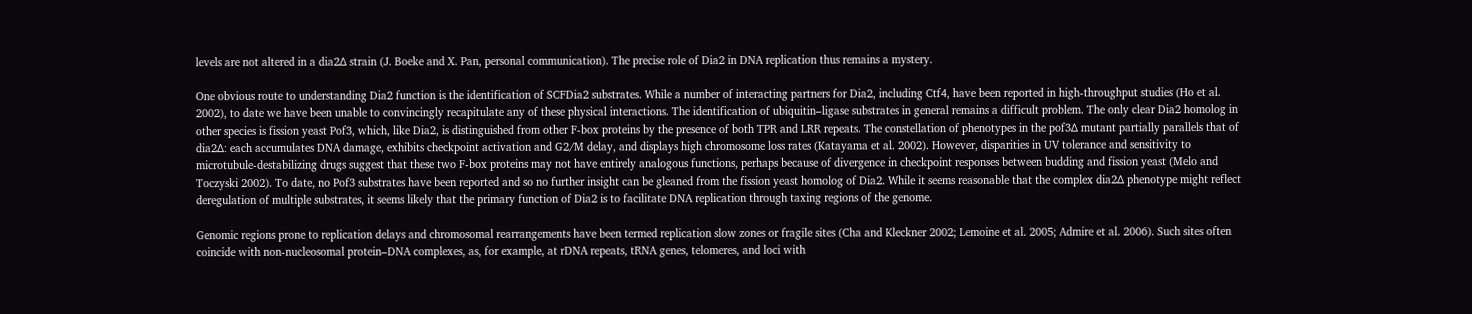levels are not altered in a dia2Δ strain (J. Boeke and X. Pan, personal communication). The precise role of Dia2 in DNA replication thus remains a mystery.

One obvious route to understanding Dia2 function is the identification of SCFDia2 substrates. While a number of interacting partners for Dia2, including Ctf4, have been reported in high-throughput studies (Ho et al. 2002), to date we have been unable to convincingly recapitulate any of these physical interactions. The identification of ubiquitin–ligase substrates in general remains a difficult problem. The only clear Dia2 homolog in other species is fission yeast Pof3, which, like Dia2, is distinguished from other F-box proteins by the presence of both TPR and LRR repeats. The constellation of phenotypes in the pof3Δ mutant partially parallels that of dia2Δ: each accumulates DNA damage, exhibits checkpoint activation and G2/M delay, and displays high chromosome loss rates (Katayama et al. 2002). However, disparities in UV tolerance and sensitivity to microtubule-destabilizing drugs suggest that these two F-box proteins may not have entirely analogous functions, perhaps because of divergence in checkpoint responses between budding and fission yeast (Melo and Toczyski 2002). To date, no Pof3 substrates have been reported and so no further insight can be gleaned from the fission yeast homolog of Dia2. While it seems reasonable that the complex dia2Δ phenotype might reflect deregulation of multiple substrates, it seems likely that the primary function of Dia2 is to facilitate DNA replication through taxing regions of the genome.

Genomic regions prone to replication delays and chromosomal rearrangements have been termed replication slow zones or fragile sites (Cha and Kleckner 2002; Lemoine et al. 2005; Admire et al. 2006). Such sites often coincide with non-nucleosomal protein–DNA complexes, as, for example, at rDNA repeats, tRNA genes, telomeres, and loci with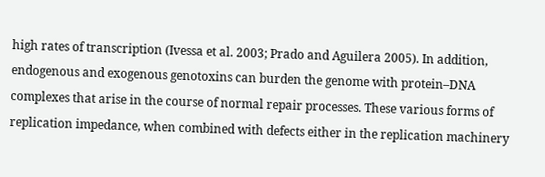high rates of transcription (Ivessa et al. 2003; Prado and Aguilera 2005). In addition, endogenous and exogenous genotoxins can burden the genome with protein–DNA complexes that arise in the course of normal repair processes. These various forms of replication impedance, when combined with defects either in the replication machinery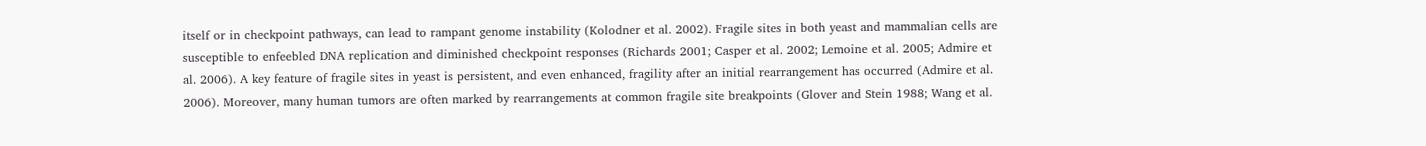itself or in checkpoint pathways, can lead to rampant genome instability (Kolodner et al. 2002). Fragile sites in both yeast and mammalian cells are susceptible to enfeebled DNA replication and diminished checkpoint responses (Richards 2001; Casper et al. 2002; Lemoine et al. 2005; Admire et al. 2006). A key feature of fragile sites in yeast is persistent, and even enhanced, fragility after an initial rearrangement has occurred (Admire et al. 2006). Moreover, many human tumors are often marked by rearrangements at common fragile site breakpoints (Glover and Stein 1988; Wang et al.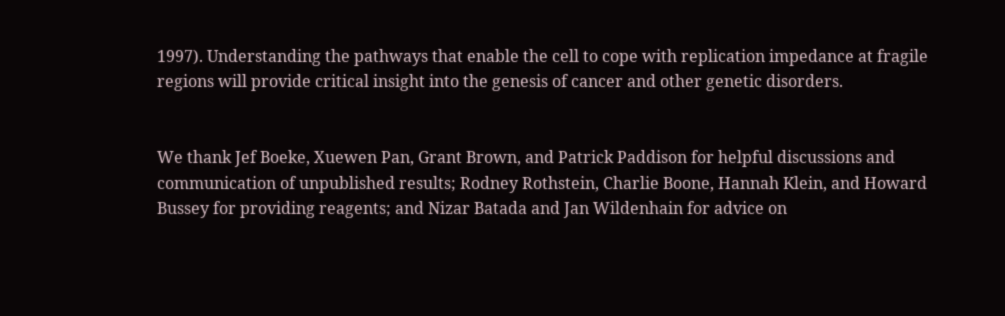1997). Understanding the pathways that enable the cell to cope with replication impedance at fragile regions will provide critical insight into the genesis of cancer and other genetic disorders.


We thank Jef Boeke, Xuewen Pan, Grant Brown, and Patrick Paddison for helpful discussions and communication of unpublished results; Rodney Rothstein, Charlie Boone, Hannah Klein, and Howard Bussey for providing reagents; and Nizar Batada and Jan Wildenhain for advice on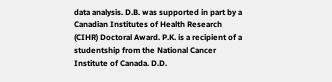data analysis. D.B. was supported in part by a Canadian Institutes of Health Research (CIHR) Doctoral Award. P.K. is a recipient of a studentship from the National Cancer Institute of Canada. D.D.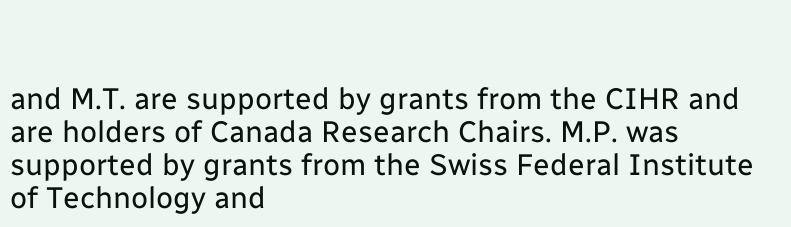and M.T. are supported by grants from the CIHR and are holders of Canada Research Chairs. M.P. was supported by grants from the Swiss Federal Institute of Technology and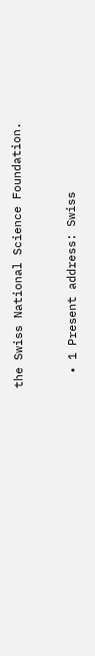the Swiss National Science Foundation.


  • 1 Present address: Swiss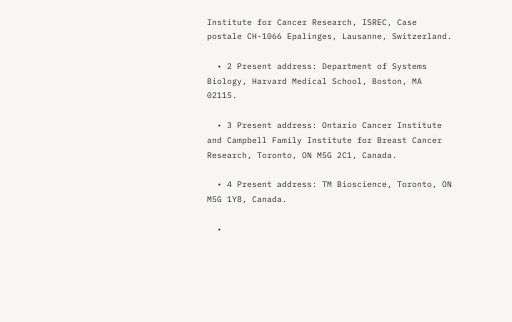Institute for Cancer Research, ISREC, Case postale CH-1066 Epalinges, Lausanne, Switzerland.

  • 2 Present address: Department of Systems Biology, Harvard Medical School, Boston, MA 02115.

  • 3 Present address: Ontario Cancer Institute and Campbell Family Institute for Breast Cancer Research, Toronto, ON M5G 2C1, Canada.

  • 4 Present address: TM Bioscience, Toronto, ON M5G 1Y8, Canada.

  •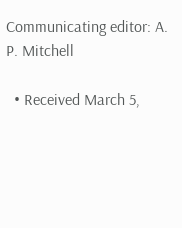Communicating editor: A. P. Mitchell

  • Received March 5,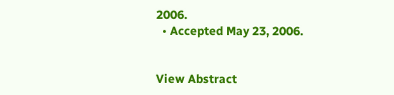2006.
  • Accepted May 23, 2006.


View Abstract